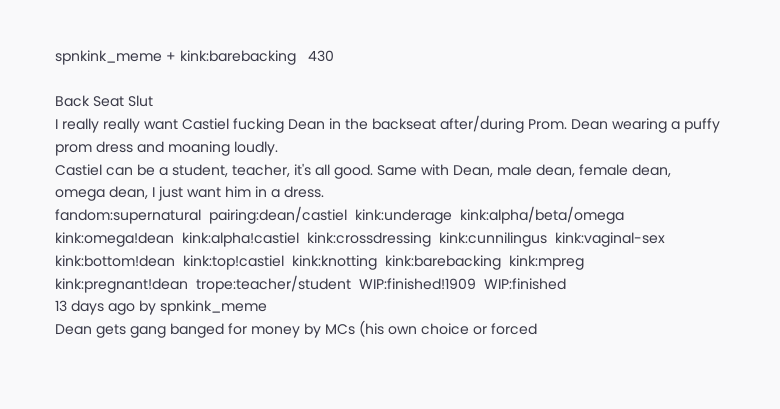spnkink_meme + kink:barebacking   430

Back Seat Slut
I really really want Castiel fucking Dean in the backseat after/during Prom. Dean wearing a puffy prom dress and moaning loudly.
Castiel can be a student, teacher, it's all good. Same with Dean, male dean, female dean, omega dean, I just want him in a dress.
fandom:supernatural  pairing:dean/castiel  kink:underage  kink:alpha/beta/omega  kink:omega!dean  kink:alpha!castiel  kink:crossdressing  kink:cunnilingus  kink:vaginal-sex  kink:bottom!dean  kink:top!castiel  kink:knotting  kink:barebacking  kink:mpreg  kink:pregnant!dean  trope:teacher/student  WIP:finished!1909  WIP:finished
13 days ago by spnkink_meme
Dean gets gang banged for money by MCs (his own choice or forced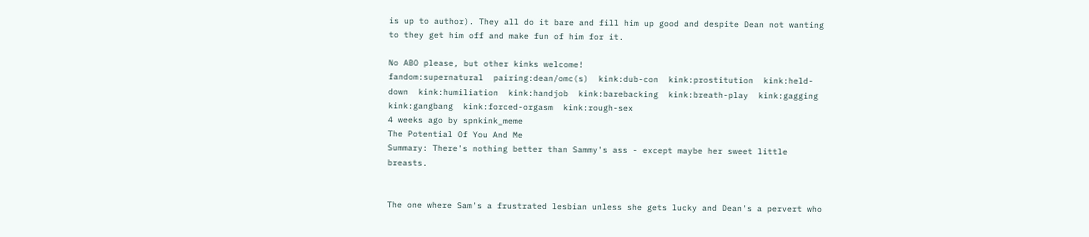is up to author). They all do it bare and fill him up good and despite Dean not wanting to they get him off and make fun of him for it.

No ABO please, but other kinks welcome!
fandom:supernatural  pairing:dean/omc(s)  kink:dub-con  kink:prostitution  kink:held-down  kink:humiliation  kink:handjob  kink:barebacking  kink:breath-play  kink:gagging  kink:gangbang  kink:forced-orgasm  kink:rough-sex
4 weeks ago by spnkink_meme
The Potential Of You And Me
Summary: There's nothing better than Sammy's ass - except maybe her sweet little breasts.


The one where Sam's a frustrated lesbian unless she gets lucky and Dean's a pervert who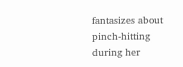fantasizes about pinch-hitting during her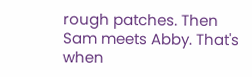rough patches. Then Sam meets Abby. That's when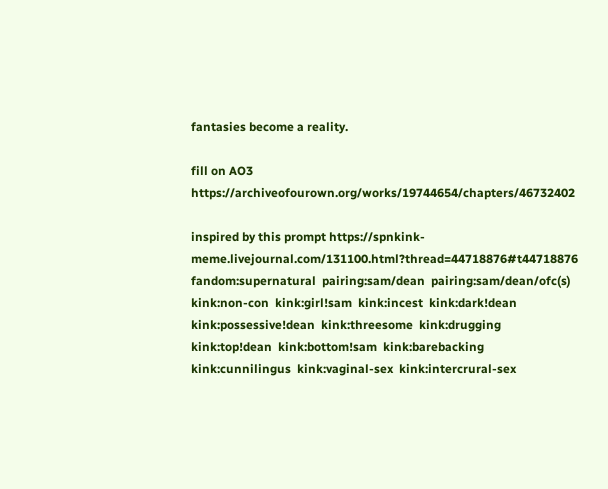fantasies become a reality.

fill on AO3 https://archiveofourown.org/works/19744654/chapters/46732402

inspired by this prompt https://spnkink-meme.livejournal.com/131100.html?thread=44718876#t44718876
fandom:supernatural  pairing:sam/dean  pairing:sam/dean/ofc(s)  kink:non-con  kink:girl!sam  kink:incest  kink:dark!dean  kink:possessive!dean  kink:threesome  kink:drugging  kink:top!dean  kink:bottom!sam  kink:barebacking  kink:cunnilingus  kink:vaginal-sex  kink:intercrural-sex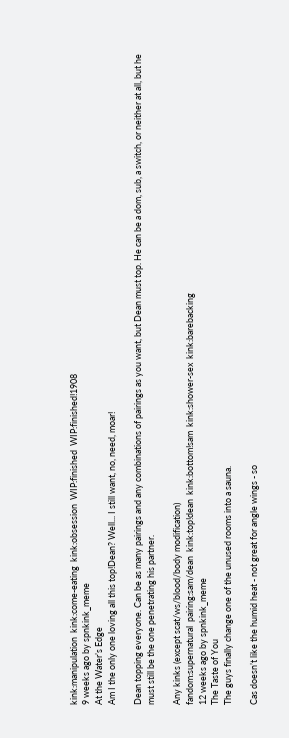kink:manipulation  kink:come-eating  kink:obsession  WIP:finished  WIP:finished!1908
9 weeks ago by spnkink_meme
At the Water’s Edge
Am I the only one loving all this top!Dean? Well... I still want, no, need, moar!

Dean topping everyone. Can be as many pairings and any combinations of pairings as you want, but Dean must top. He can be a dom, sub, a switch, or neither at all, but he must still be the one penetrating his partner.

Any kinks (except scat/ws/blood/body modification)
fandom:supernatural  pairing:sam/dean  kink:top!dean  kink:bottom!sam  kink:shower-sex  kink:barebacking
12 weeks ago by spnkink_meme
The Taste of You
The guys finally change one of the unused rooms into a sauna.

Cas doesn’t like the humid heat - not great for angle wings - so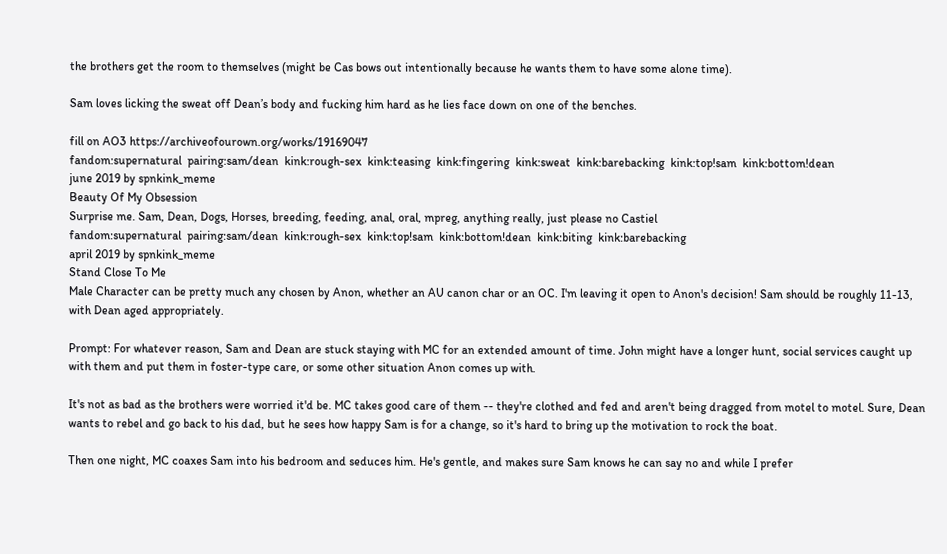the brothers get the room to themselves (might be Cas bows out intentionally because he wants them to have some alone time).

Sam loves licking the sweat off Dean’s body and fucking him hard as he lies face down on one of the benches.

fill on AO3 https://archiveofourown.org/works/19169047
fandom:supernatural  pairing:sam/dean  kink:rough-sex  kink:teasing  kink:fingering  kink:sweat  kink:barebacking  kink:top!sam  kink:bottom!dean
june 2019 by spnkink_meme
Beauty Of My Obsession
Surprise me. Sam, Dean, Dogs, Horses, breeding, feeding, anal, oral, mpreg, anything really, just please no Castiel
fandom:supernatural  pairing:sam/dean  kink:rough-sex  kink:top!sam  kink:bottom!dean  kink:biting  kink:barebacking
april 2019 by spnkink_meme
Stand Close To Me
Male Character can be pretty much any chosen by Anon, whether an AU canon char or an OC. I'm leaving it open to Anon's decision! Sam should be roughly 11-13, with Dean aged appropriately.

Prompt: For whatever reason, Sam and Dean are stuck staying with MC for an extended amount of time. John might have a longer hunt, social services caught up with them and put them in foster-type care, or some other situation Anon comes up with.

It's not as bad as the brothers were worried it'd be. MC takes good care of them -- they're clothed and fed and aren't being dragged from motel to motel. Sure, Dean wants to rebel and go back to his dad, but he sees how happy Sam is for a change, so it's hard to bring up the motivation to rock the boat.

Then one night, MC coaxes Sam into his bedroom and seduces him. He's gentle, and makes sure Sam knows he can say no and while I prefer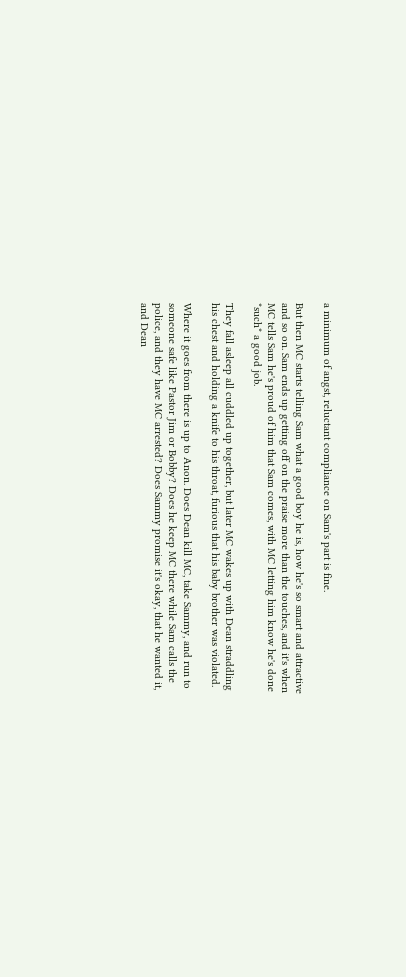a minimum of angst, reluctant compliance on Sam's part is fine.

But then MC starts telling Sam what a good boy he is, how he's so smart and attractive and so on. Sam ends up getting off on the praise more than the touches, and it's when MC tells Sam he's proud of him that Sam comes, with MC letting him know he's done *such* a good job.

They fall asleep all cuddled up together, but later MC wakes up with Dean straddling his chest and holding a knife to his throat, furious that his baby brother was violated.

Where it goes from there is up to Anon. Does Dean kill MC, take Sammy, and run to someone safe like Pastor Jim or Bobby? Does he keep MC there while Sam calls the police, and they have MC arrested? Does Sammy promise it's okay, that he wanted it, and Dean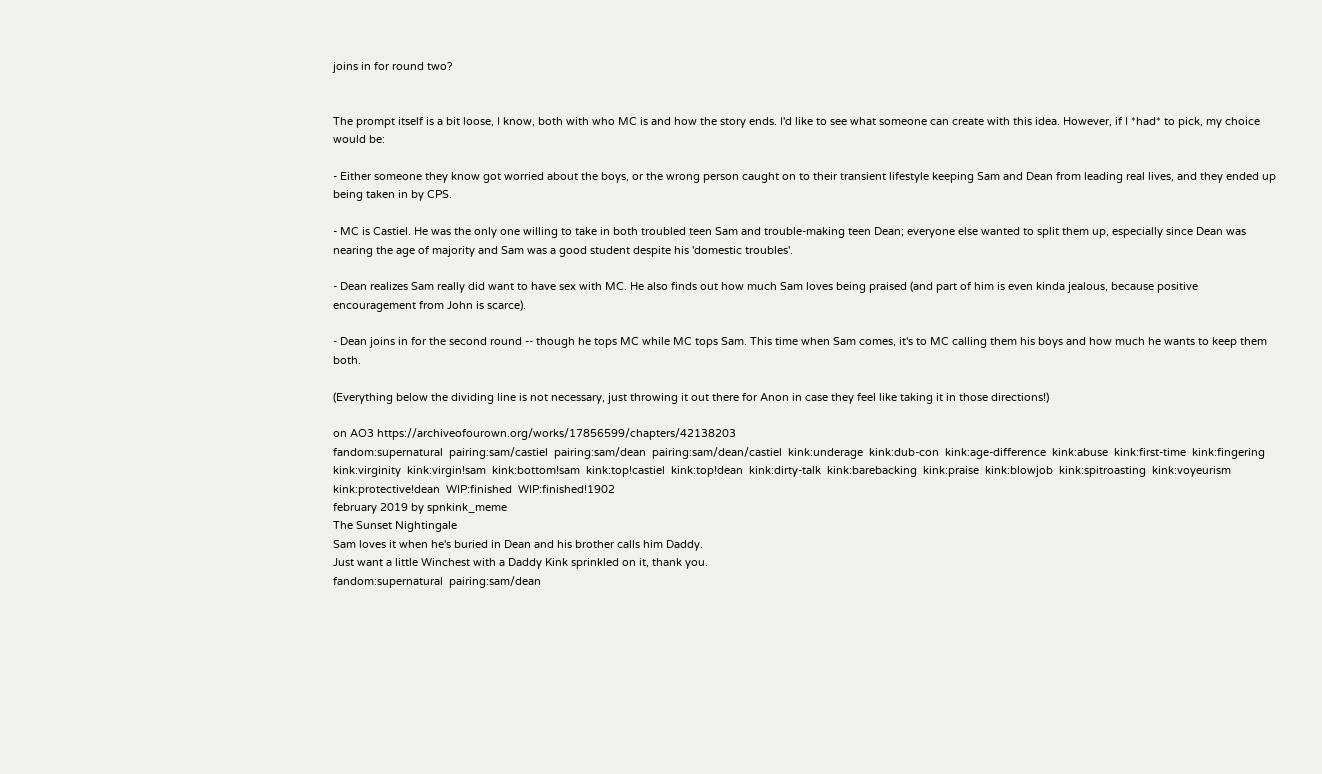joins in for round two?


The prompt itself is a bit loose, I know, both with who MC is and how the story ends. I'd like to see what someone can create with this idea. However, if I *had* to pick, my choice would be:

- Either someone they know got worried about the boys, or the wrong person caught on to their transient lifestyle keeping Sam and Dean from leading real lives, and they ended up being taken in by CPS.

- MC is Castiel. He was the only one willing to take in both troubled teen Sam and trouble-making teen Dean; everyone else wanted to split them up, especially since Dean was nearing the age of majority and Sam was a good student despite his 'domestic troubles'.

- Dean realizes Sam really did want to have sex with MC. He also finds out how much Sam loves being praised (and part of him is even kinda jealous, because positive encouragement from John is scarce).

- Dean joins in for the second round -- though he tops MC while MC tops Sam. This time when Sam comes, it's to MC calling them his boys and how much he wants to keep them both.

(Everything below the dividing line is not necessary, just throwing it out there for Anon in case they feel like taking it in those directions!)

on AO3 https://archiveofourown.org/works/17856599/chapters/42138203
fandom:supernatural  pairing:sam/castiel  pairing:sam/dean  pairing:sam/dean/castiel  kink:underage  kink:dub-con  kink:age-difference  kink:abuse  kink:first-time  kink:fingering  kink:virginity  kink:virgin!sam  kink:bottom!sam  kink:top!castiel  kink:top!dean  kink:dirty-talk  kink:barebacking  kink:praise  kink:blowjob  kink:spitroasting  kink:voyeurism  kink:protective!dean  WIP:finished  WIP:finished!1902
february 2019 by spnkink_meme
The Sunset Nightingale
Sam loves it when he's buried in Dean and his brother calls him Daddy.
Just want a little Winchest with a Daddy Kink sprinkled on it, thank you.
fandom:supernatural  pairing:sam/dean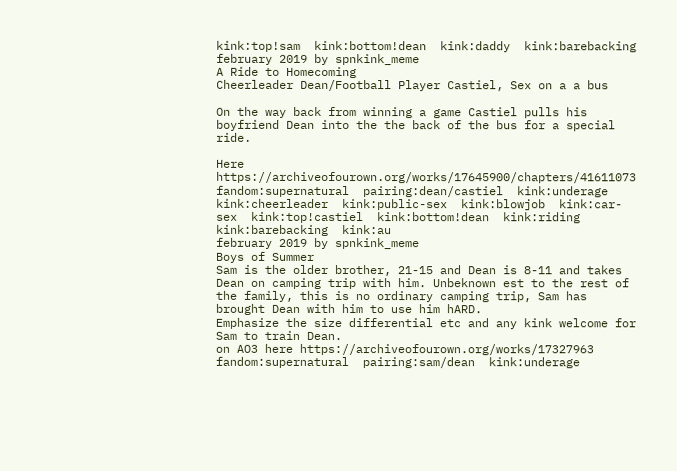kink:top!sam  kink:bottom!dean  kink:daddy  kink:barebacking
february 2019 by spnkink_meme
A Ride to Homecoming
Cheerleader Dean/Football Player Castiel, Sex on a a bus

On the way back from winning a game Castiel pulls his boyfriend Dean into the the back of the bus for a special ride.

Here https://archiveofourown.org/works/17645900/chapters/41611073
fandom:supernatural  pairing:dean/castiel  kink:underage  kink:cheerleader  kink:public-sex  kink:blowjob  kink:car-sex  kink:top!castiel  kink:bottom!dean  kink:riding  kink:barebacking  kink:au
february 2019 by spnkink_meme
Boys of Summer
Sam is the older brother, 21-15 and Dean is 8-11 and takes Dean on camping trip with him. Unbeknown est to the rest of the family, this is no ordinary camping trip, Sam has brought Dean with him to use him hARD.
Emphasize the size differential etc and any kink welcome for Sam to train Dean.
on AO3 here https://archiveofourown.org/works/17327963
fandom:supernatural  pairing:sam/dean  kink:underage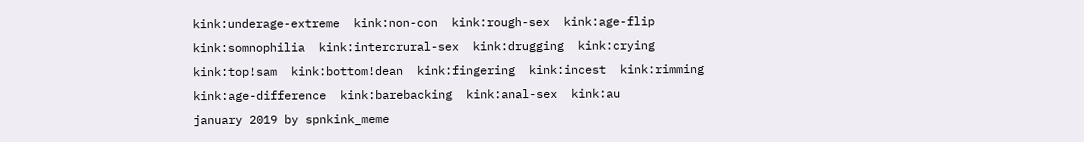kink:underage-extreme  kink:non-con  kink:rough-sex  kink:age-flip  kink:somnophilia  kink:intercrural-sex  kink:drugging  kink:crying  kink:top!sam  kink:bottom!dean  kink:fingering  kink:incest  kink:rimming  kink:age-difference  kink:barebacking  kink:anal-sex  kink:au
january 2019 by spnkink_meme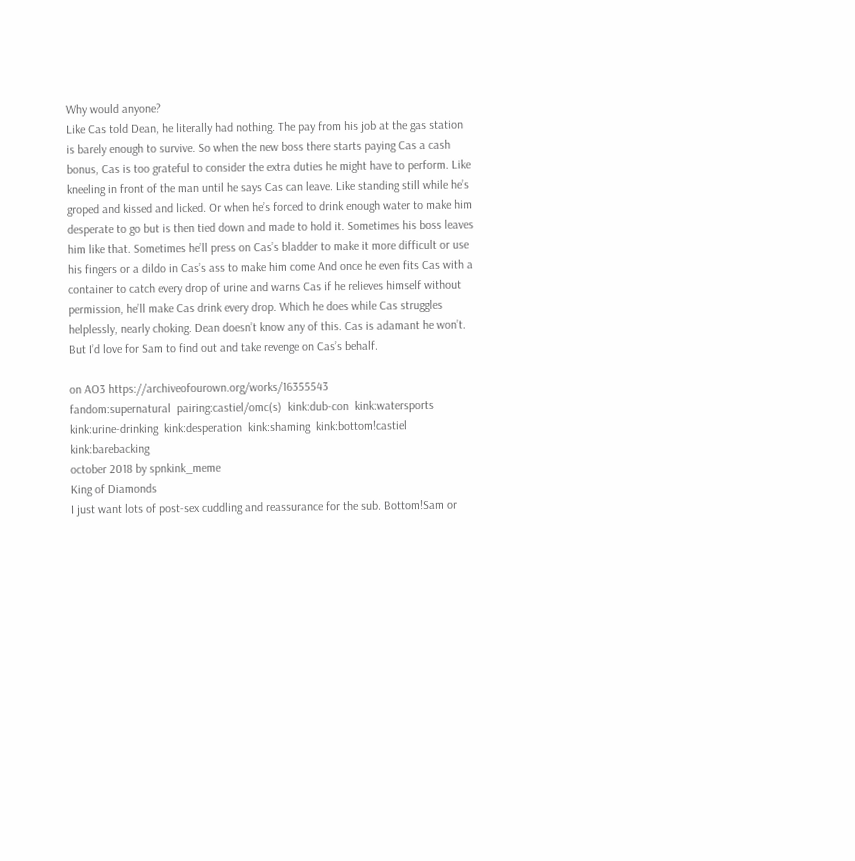Why would anyone?
Like Cas told Dean, he literally had nothing. The pay from his job at the gas station is barely enough to survive. So when the new boss there starts paying Cas a cash bonus, Cas is too grateful to consider the extra duties he might have to perform. Like kneeling in front of the man until he says Cas can leave. Like standing still while he’s groped and kissed and licked. Or when he’s forced to drink enough water to make him desperate to go but is then tied down and made to hold it. Sometimes his boss leaves him like that. Sometimes he’ll press on Cas’s bladder to make it more difficult or use his fingers or a dildo in Cas’s ass to make him come And once he even fits Cas with a container to catch every drop of urine and warns Cas if he relieves himself without permission, he’ll make Cas drink every drop. Which he does while Cas struggles helplessly, nearly choking. Dean doesn’t know any of this. Cas is adamant he won’t. But I’d love for Sam to find out and take revenge on Cas’s behalf.

on AO3 https://archiveofourown.org/works/16355543
fandom:supernatural  pairing:castiel/omc(s)  kink:dub-con  kink:watersports  kink:urine-drinking  kink:desperation  kink:shaming  kink:bottom!castiel  kink:barebacking
october 2018 by spnkink_meme
King of Diamonds
I just want lots of post-sex cuddling and reassurance for the sub. Bottom!Sam or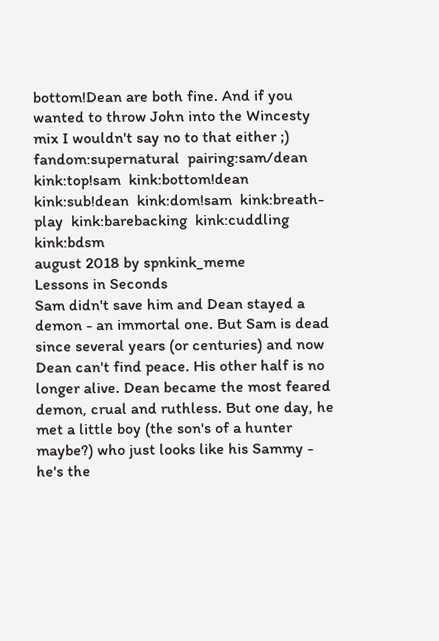bottom!Dean are both fine. And if you wanted to throw John into the Wincesty mix I wouldn't say no to that either ;)
fandom:supernatural  pairing:sam/dean  kink:top!sam  kink:bottom!dean  kink:sub!dean  kink:dom!sam  kink:breath-play  kink:barebacking  kink:cuddling  kink:bdsm
august 2018 by spnkink_meme
Lessons in Seconds
Sam didn't save him and Dean stayed a demon - an immortal one. But Sam is dead since several years (or centuries) and now Dean can't find peace. His other half is no longer alive. Dean became the most feared demon, crual and ruthless. But one day, he met a little boy (the son's of a hunter maybe?) who just looks like his Sammy - he's the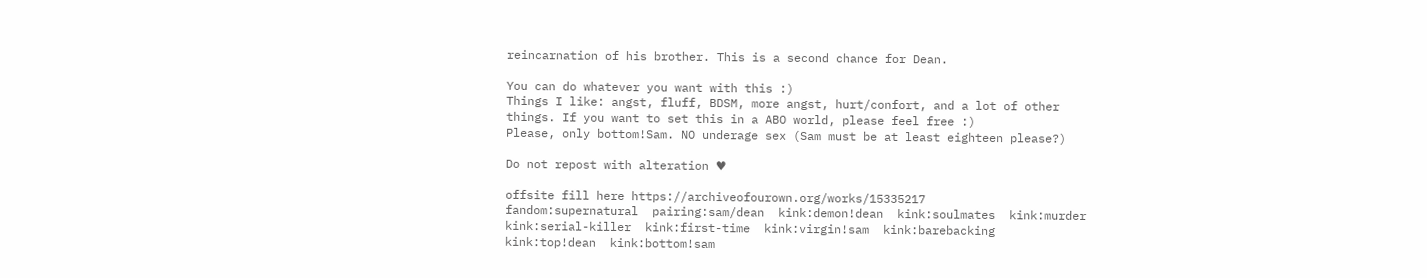reincarnation of his brother. This is a second chance for Dean.

You can do whatever you want with this :)
Things I like: angst, fluff, BDSM, more angst, hurt/confort, and a lot of other things. If you want to set this in a ABO world, please feel free :)
Please, only bottom!Sam. NO underage sex (Sam must be at least eighteen please?)

Do not repost with alteration ♥

offsite fill here https://archiveofourown.org/works/15335217
fandom:supernatural  pairing:sam/dean  kink:demon!dean  kink:soulmates  kink:murder  kink:serial-killer  kink:first-time  kink:virgin!sam  kink:barebacking  kink:top!dean  kink:bottom!sam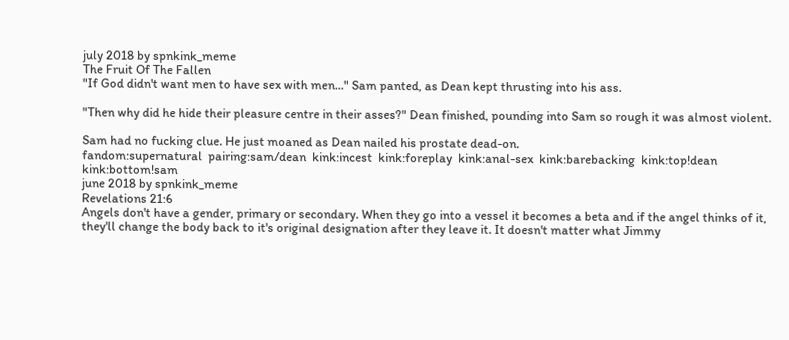july 2018 by spnkink_meme
The Fruit Of The Fallen
"If God didn't want men to have sex with men..." Sam panted, as Dean kept thrusting into his ass.

"Then why did he hide their pleasure centre in their asses?" Dean finished, pounding into Sam so rough it was almost violent.

Sam had no fucking clue. He just moaned as Dean nailed his prostate dead-on.
fandom:supernatural  pairing:sam/dean  kink:incest  kink:foreplay  kink:anal-sex  kink:barebacking  kink:top!dean  kink:bottom!sam
june 2018 by spnkink_meme
Revelations 21:6
Angels don't have a gender, primary or secondary. When they go into a vessel it becomes a beta and if the angel thinks of it, they'll change the body back to it's original designation after they leave it. It doesn't matter what Jimmy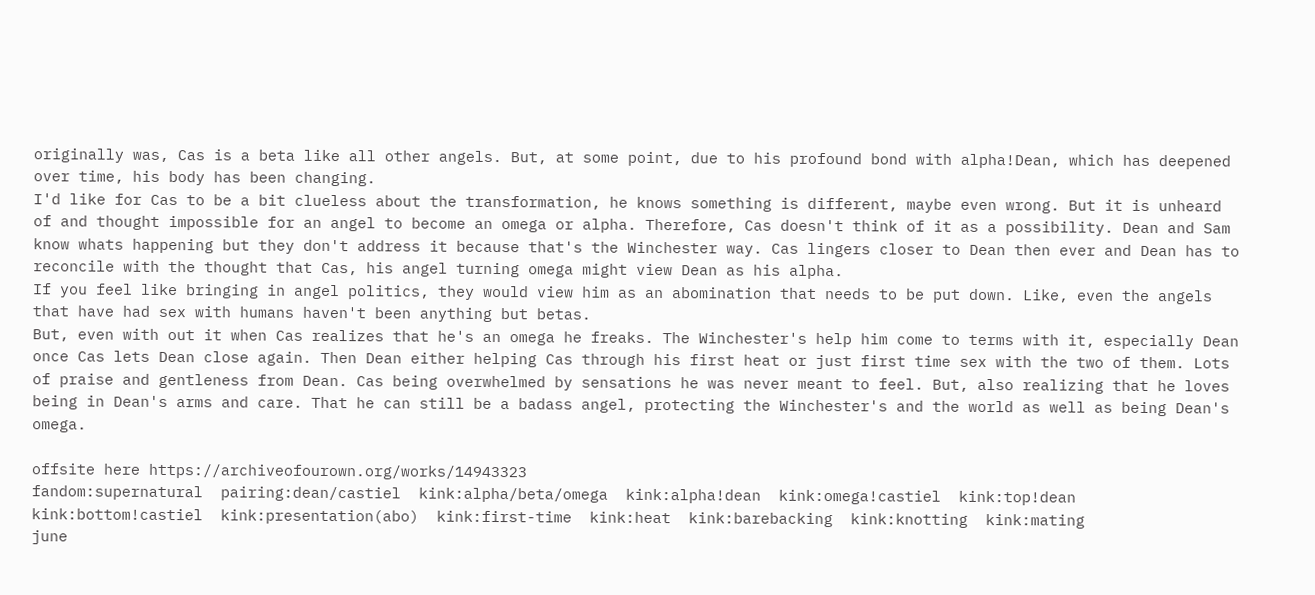originally was, Cas is a beta like all other angels. But, at some point, due to his profound bond with alpha!Dean, which has deepened over time, his body has been changing.
I'd like for Cas to be a bit clueless about the transformation, he knows something is different, maybe even wrong. But it is unheard of and thought impossible for an angel to become an omega or alpha. Therefore, Cas doesn't think of it as a possibility. Dean and Sam know whats happening but they don't address it because that's the Winchester way. Cas lingers closer to Dean then ever and Dean has to reconcile with the thought that Cas, his angel turning omega might view Dean as his alpha.
If you feel like bringing in angel politics, they would view him as an abomination that needs to be put down. Like, even the angels that have had sex with humans haven't been anything but betas.
But, even with out it when Cas realizes that he's an omega he freaks. The Winchester's help him come to terms with it, especially Dean once Cas lets Dean close again. Then Dean either helping Cas through his first heat or just first time sex with the two of them. Lots of praise and gentleness from Dean. Cas being overwhelmed by sensations he was never meant to feel. But, also realizing that he loves being in Dean's arms and care. That he can still be a badass angel, protecting the Winchester's and the world as well as being Dean's omega.

offsite here https://archiveofourown.org/works/14943323
fandom:supernatural  pairing:dean/castiel  kink:alpha/beta/omega  kink:alpha!dean  kink:omega!castiel  kink:top!dean  kink:bottom!castiel  kink:presentation(abo)  kink:first-time  kink:heat  kink:barebacking  kink:knotting  kink:mating
june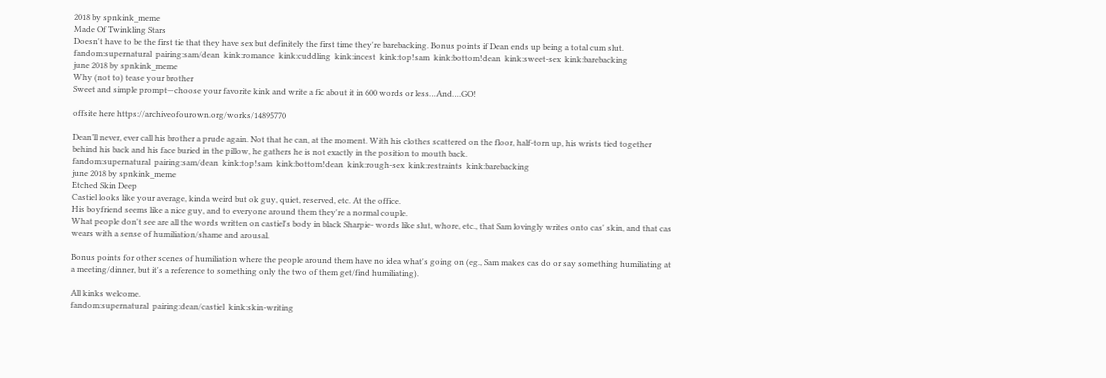2018 by spnkink_meme
Made Of Twinkling Stars
Doesn't have to be the first tie that they have sex but definitely the first time they're barebacking. Bonus points if Dean ends up being a total cum slut.
fandom:supernatural  pairing:sam/dean  kink:romance  kink:cuddling  kink:incest  kink:top!sam  kink:bottom!dean  kink:sweet-sex  kink:barebacking
june 2018 by spnkink_meme
Why (not to) tease your brother
Sweet and simple prompt—choose your favorite kink and write a fic about it in 600 words or less…And….GO!

offsite here https://archiveofourown.org/works/14895770

Dean’ll never, ever call his brother a prude again. Not that he can, at the moment. With his clothes scattered on the floor, half-torn up, his wrists tied together behind his back and his face buried in the pillow, he gathers he is not exactly in the position to mouth back.
fandom:supernatural  pairing:sam/dean  kink:top!sam  kink:bottom!dean  kink:rough-sex  kink:restraints  kink:barebacking
june 2018 by spnkink_meme
Etched Skin Deep
Castiel looks like your average, kinda weird but ok guy, quiet, reserved, etc. At the office.
His boyfriend seems like a nice guy, and to everyone around them they're a normal couple.
What people don't see are all the words written on castiel's body in black Sharpie- words like slut, whore, etc., that Sam lovingly writes onto cas' skin, and that cas wears with a sense of humiliation/shame and arousal.

Bonus points for other scenes of humiliation where the people around them have no idea what's going on (eg., Sam makes cas do or say something humiliating at a meeting/dinner, but it's a reference to something only the two of them get/find humiliating).

All kinks welcome.
fandom:supernatural  pairing:dean/castiel  kink:skin-writing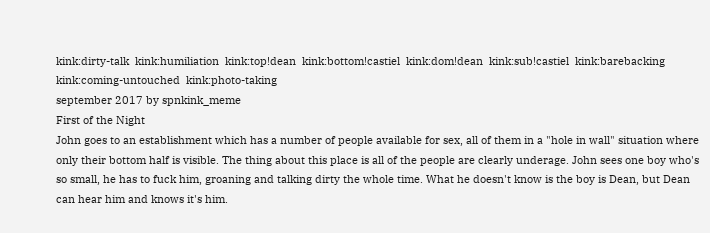kink:dirty-talk  kink:humiliation  kink:top!dean  kink:bottom!castiel  kink:dom!dean  kink:sub!castiel  kink:barebacking  kink:coming-untouched  kink:photo-taking
september 2017 by spnkink_meme
First of the Night
John goes to an establishment which has a number of people available for sex, all of them in a "hole in wall" situation where only their bottom half is visible. The thing about this place is all of the people are clearly underage. John sees one boy who's so small, he has to fuck him, groaning and talking dirty the whole time. What he doesn't know is the boy is Dean, but Dean can hear him and knows it's him.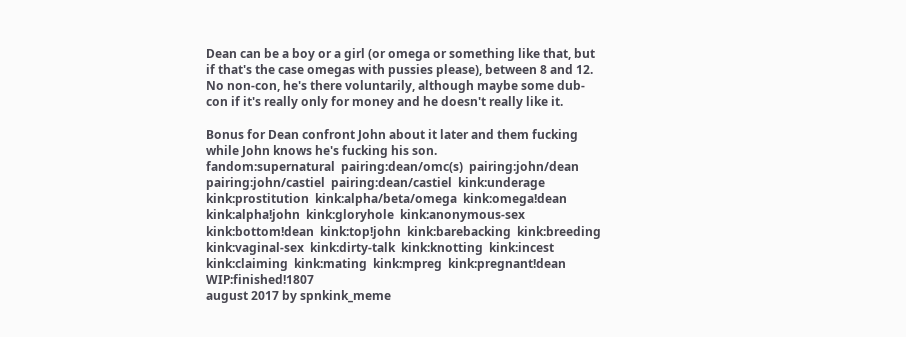Dean can be a boy or a girl (or omega or something like that, but if that's the case omegas with pussies please), between 8 and 12. No non-con, he's there voluntarily, although maybe some dub-con if it's really only for money and he doesn't really like it.

Bonus for Dean confront John about it later and them fucking while John knows he's fucking his son.
fandom:supernatural  pairing:dean/omc(s)  pairing:john/dean  pairing:john/castiel  pairing:dean/castiel  kink:underage  kink:prostitution  kink:alpha/beta/omega  kink:omega!dean  kink:alpha!john  kink:gloryhole  kink:anonymous-sex  kink:bottom!dean  kink:top!john  kink:barebacking  kink:breeding  kink:vaginal-sex  kink:dirty-talk  kink:knotting  kink:incest  kink:claiming  kink:mating  kink:mpreg  kink:pregnant!dean  WIP:finished!1807
august 2017 by spnkink_meme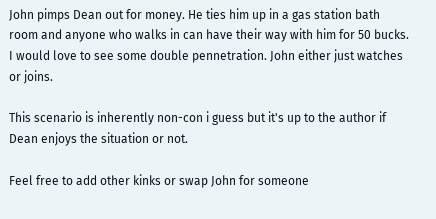John pimps Dean out for money. He ties him up in a gas station bath room and anyone who walks in can have their way with him for 50 bucks. I would love to see some double pennetration. John either just watches or joins.

This scenario is inherently non-con i guess but it's up to the author if Dean enjoys the situation or not.

Feel free to add other kinks or swap John for someone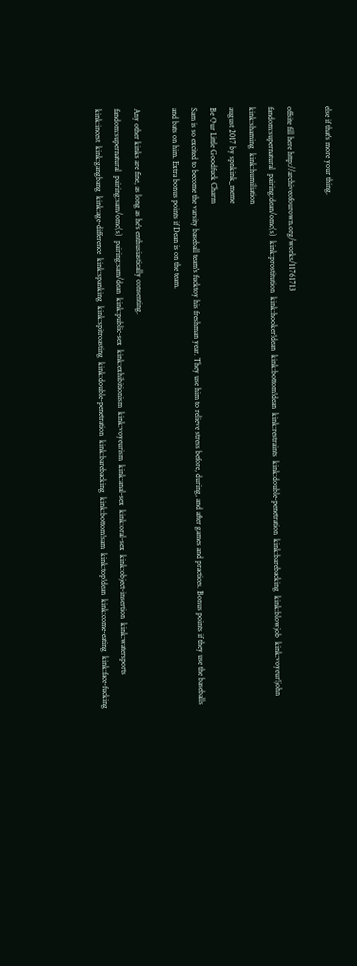else if that's more your thing.

offsite fill here http://archiveofourown.org/works/11761713
fandom:supernatural  pairing:dean/omc(s)  kink:prostitution  kink:hooker!dean  kink:bottom!dean  kink:restraints  kink:double-penetration  kink:barebacking  kink:blowjob  kink:voyeur!john  kink:shaming  kink:humiliation
august 2017 by spnkink_meme
Be Our Little Goodfuck Charm
Sam is so excited to become the varsity baseball team's fucktoy his freshman year. They use him to relieve stress before, during, and after games and practices. Bonus points if they use the baseballs and bats on him. Extra bonus points if Dean is on the team.

Any other kinks are fine, as long as he's enthusiastically consenting.
fandom:supernatural  pairing:sam/omc(s)  pairing:sam/dean  kink:public-sex  kink:exhibitionism  kink:voyeurism  kink:anal-sex  kink:oral-sex  kink:object-insertion  kink:watersports  kink:incest  kink:gangbang  kink:age-difference  kink:spanking  kink:spitroasting  kink:double-penetration  kink:barebacking  kink:bottom!sam  kink:top!dean  kink:come-eating  kink:face-fucking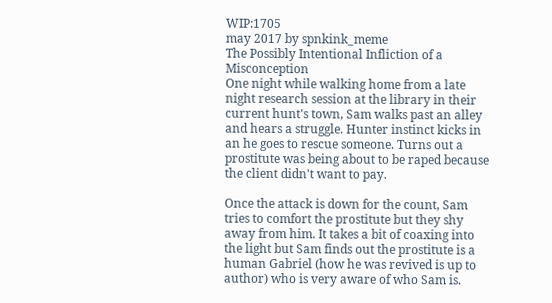WIP:1705
may 2017 by spnkink_meme
The Possibly Intentional Infliction of a Misconception
One night while walking home from a late night research session at the library in their current hunt's town, Sam walks past an alley and hears a struggle. Hunter instinct kicks in an he goes to rescue someone. Turns out a prostitute was being about to be raped because the client didn't want to pay.

Once the attack is down for the count, Sam tries to comfort the prostitute but they shy away from him. It takes a bit of coaxing into the light but Sam finds out the prostitute is a human Gabriel (how he was revived is up to author) who is very aware of who Sam is.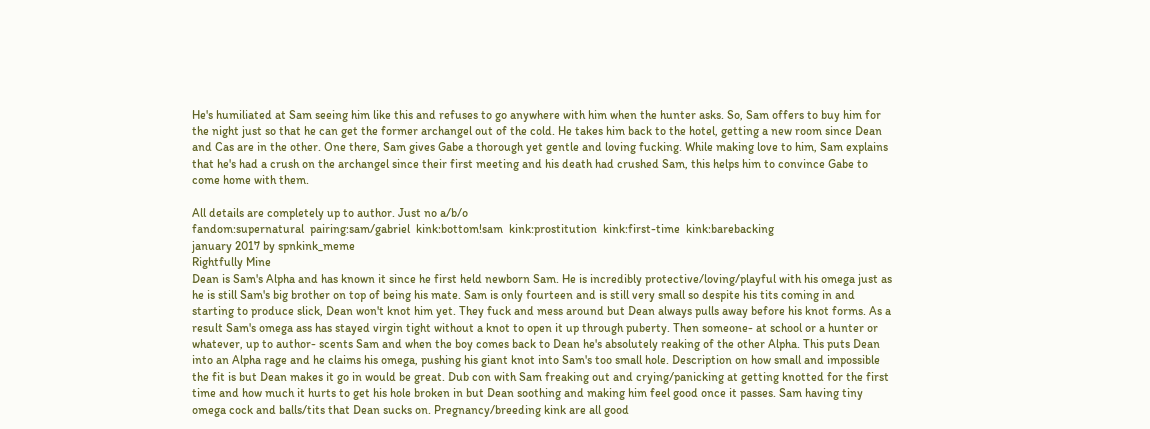He's humiliated at Sam seeing him like this and refuses to go anywhere with him when the hunter asks. So, Sam offers to buy him for the night just so that he can get the former archangel out of the cold. He takes him back to the hotel, getting a new room since Dean and Cas are in the other. One there, Sam gives Gabe a thorough yet gentle and loving fucking. While making love to him, Sam explains that he's had a crush on the archangel since their first meeting and his death had crushed Sam, this helps him to convince Gabe to come home with them.

All details are completely up to author. Just no a/b/o
fandom:supernatural  pairing:sam/gabriel  kink:bottom!sam  kink:prostitution  kink:first-time  kink:barebacking
january 2017 by spnkink_meme
Rightfully Mine
Dean is Sam's Alpha and has known it since he first held newborn Sam. He is incredibly protective/loving/playful with his omega just as he is still Sam's big brother on top of being his mate. Sam is only fourteen and is still very small so despite his tits coming in and starting to produce slick, Dean won't knot him yet. They fuck and mess around but Dean always pulls away before his knot forms. As a result Sam's omega ass has stayed virgin tight without a knot to open it up through puberty. Then someone- at school or a hunter or whatever, up to author- scents Sam and when the boy comes back to Dean he's absolutely reaking of the other Alpha. This puts Dean into an Alpha rage and he claims his omega, pushing his giant knot into Sam's too small hole. Description on how small and impossible the fit is but Dean makes it go in would be great. Dub con with Sam freaking out and crying/panicking at getting knotted for the first time and how much it hurts to get his hole broken in but Dean soothing and making him feel good once it passes. Sam having tiny omega cock and balls/tits that Dean sucks on. Pregnancy/breeding kink are all good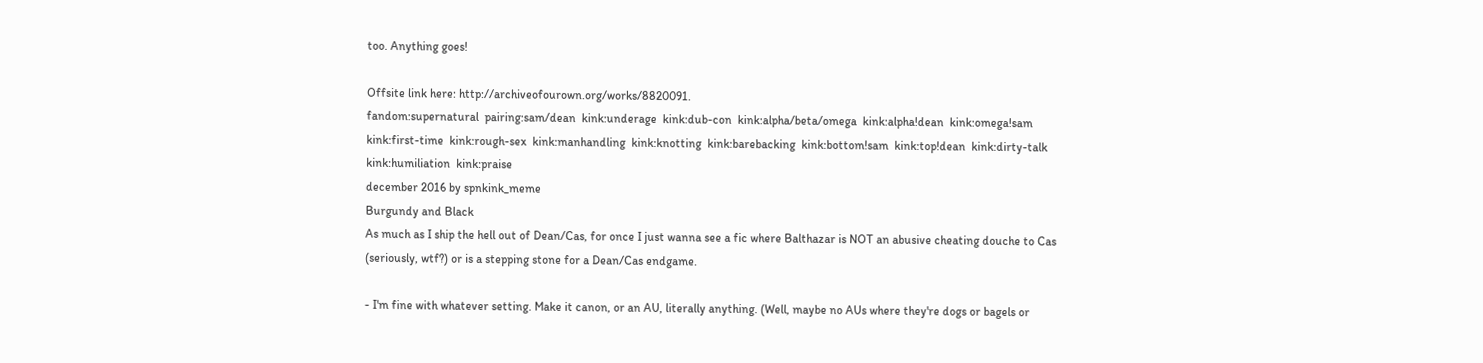too. Anything goes!

Offsite link here: http://archiveofourown.org/works/8820091.
fandom:supernatural  pairing:sam/dean  kink:underage  kink:dub-con  kink:alpha/beta/omega  kink:alpha!dean  kink:omega!sam  kink:first-time  kink:rough-sex  kink:manhandling  kink:knotting  kink:barebacking  kink:bottom!sam  kink:top!dean  kink:dirty-talk  kink:humiliation  kink:praise
december 2016 by spnkink_meme
Burgundy and Black
As much as I ship the hell out of Dean/Cas, for once I just wanna see a fic where Balthazar is NOT an abusive cheating douche to Cas (seriously, wtf?) or is a stepping stone for a Dean/Cas endgame.

- I'm fine with whatever setting. Make it canon, or an AU, literally anything. (Well, maybe no AUs where they're dogs or bagels or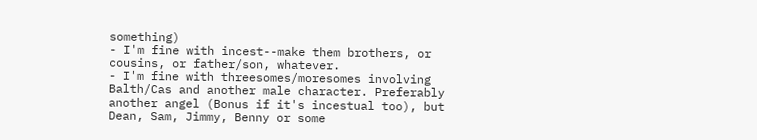something)
- I'm fine with incest--make them brothers, or cousins, or father/son, whatever.
- I'm fine with threesomes/moresomes involving Balth/Cas and another male character. Preferably another angel (Bonus if it's incestual too), but Dean, Sam, Jimmy, Benny or some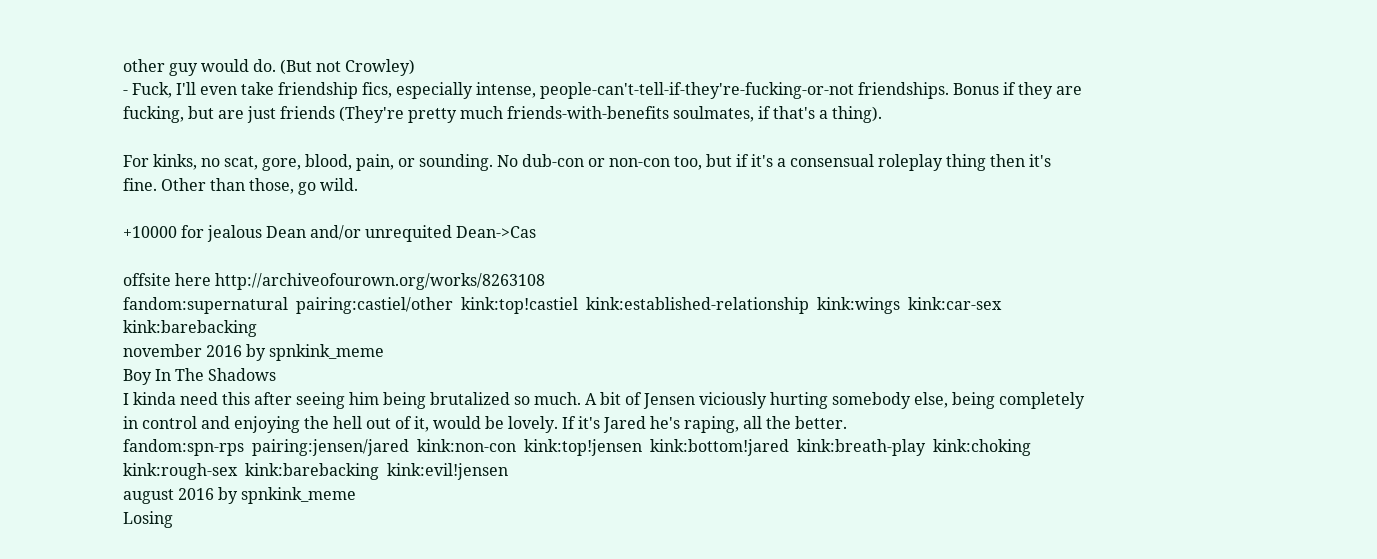other guy would do. (But not Crowley)
- Fuck, I'll even take friendship fics, especially intense, people-can't-tell-if-they're-fucking-or-not friendships. Bonus if they are fucking, but are just friends (They're pretty much friends-with-benefits soulmates, if that's a thing).

For kinks, no scat, gore, blood, pain, or sounding. No dub-con or non-con too, but if it's a consensual roleplay thing then it's fine. Other than those, go wild.

+10000 for jealous Dean and/or unrequited Dean->Cas

offsite here http://archiveofourown.org/works/8263108
fandom:supernatural  pairing:castiel/other  kink:top!castiel  kink:established-relationship  kink:wings  kink:car-sex  kink:barebacking
november 2016 by spnkink_meme
Boy In The Shadows
I kinda need this after seeing him being brutalized so much. A bit of Jensen viciously hurting somebody else, being completely in control and enjoying the hell out of it, would be lovely. If it's Jared he's raping, all the better.
fandom:spn-rps  pairing:jensen/jared  kink:non-con  kink:top!jensen  kink:bottom!jared  kink:breath-play  kink:choking  kink:rough-sex  kink:barebacking  kink:evil!jensen
august 2016 by spnkink_meme
Losing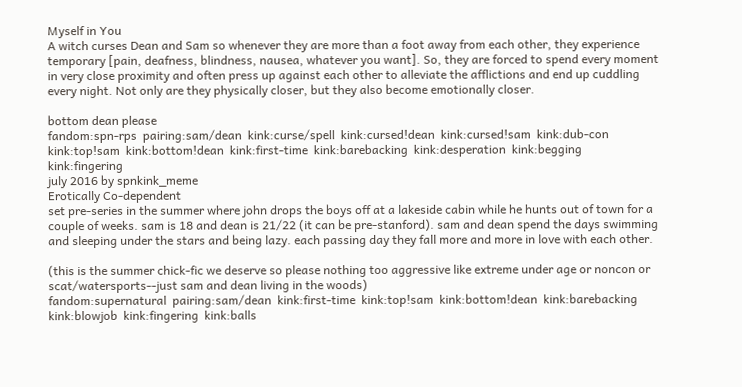Myself in You
A witch curses Dean and Sam so whenever they are more than a foot away from each other, they experience temporary [pain, deafness, blindness, nausea, whatever you want]. So, they are forced to spend every moment in very close proximity and often press up against each other to alleviate the afflictions and end up cuddling every night. Not only are they physically closer, but they also become emotionally closer.

bottom dean please
fandom:spn-rps  pairing:sam/dean  kink:curse/spell  kink:cursed!dean  kink:cursed!sam  kink:dub-con  kink:top!sam  kink:bottom!dean  kink:first-time  kink:barebacking  kink:desperation  kink:begging  kink:fingering
july 2016 by spnkink_meme
Erotically Co-dependent
set pre-series in the summer where john drops the boys off at a lakeside cabin while he hunts out of town for a couple of weeks. sam is 18 and dean is 21/22 (it can be pre-stanford). sam and dean spend the days swimming and sleeping under the stars and being lazy. each passing day they fall more and more in love with each other.

(this is the summer chick-fic we deserve so please nothing too aggressive like extreme under age or noncon or scat/watersports--just sam and dean living in the woods)
fandom:supernatural  pairing:sam/dean  kink:first-time  kink:top!sam  kink:bottom!dean  kink:barebacking  kink:blowjob  kink:fingering  kink:balls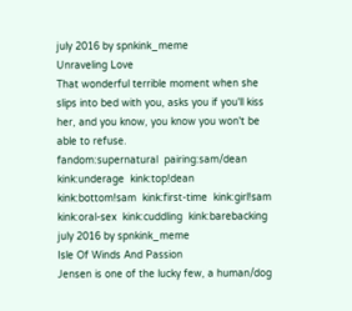july 2016 by spnkink_meme
Unraveling Love
That wonderful terrible moment when she slips into bed with you, asks you if you'll kiss her, and you know, you know you won't be able to refuse.
fandom:supernatural  pairing:sam/dean  kink:underage  kink:top!dean  kink:bottom!sam  kink:first-time  kink:girl!sam  kink:oral-sex  kink:cuddling  kink:barebacking
july 2016 by spnkink_meme
Isle Of Winds And Passion
Jensen is one of the lucky few, a human/dog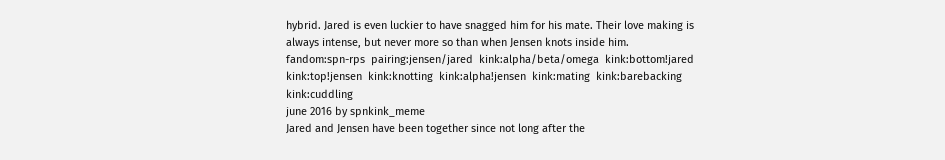hybrid. Jared is even luckier to have snagged him for his mate. Their love making is always intense, but never more so than when Jensen knots inside him.
fandom:spn-rps  pairing:jensen/jared  kink:alpha/beta/omega  kink:bottom!jared  kink:top!jensen  kink:knotting  kink:alpha!jensen  kink:mating  kink:barebacking  kink:cuddling
june 2016 by spnkink_meme
Jared and Jensen have been together since not long after the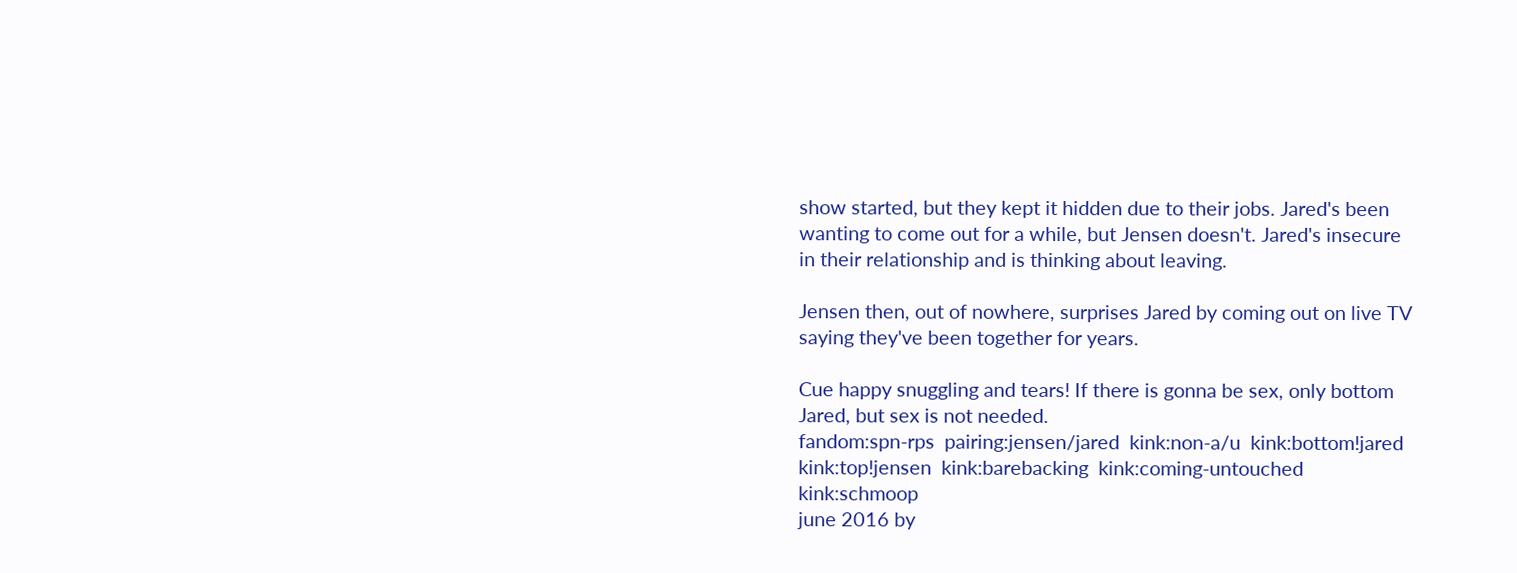show started, but they kept it hidden due to their jobs. Jared's been wanting to come out for a while, but Jensen doesn't. Jared's insecure in their relationship and is thinking about leaving.

Jensen then, out of nowhere, surprises Jared by coming out on live TV saying they've been together for years.

Cue happy snuggling and tears! If there is gonna be sex, only bottom Jared, but sex is not needed.
fandom:spn-rps  pairing:jensen/jared  kink:non-a/u  kink:bottom!jared  kink:top!jensen  kink:barebacking  kink:coming-untouched  kink:schmoop
june 2016 by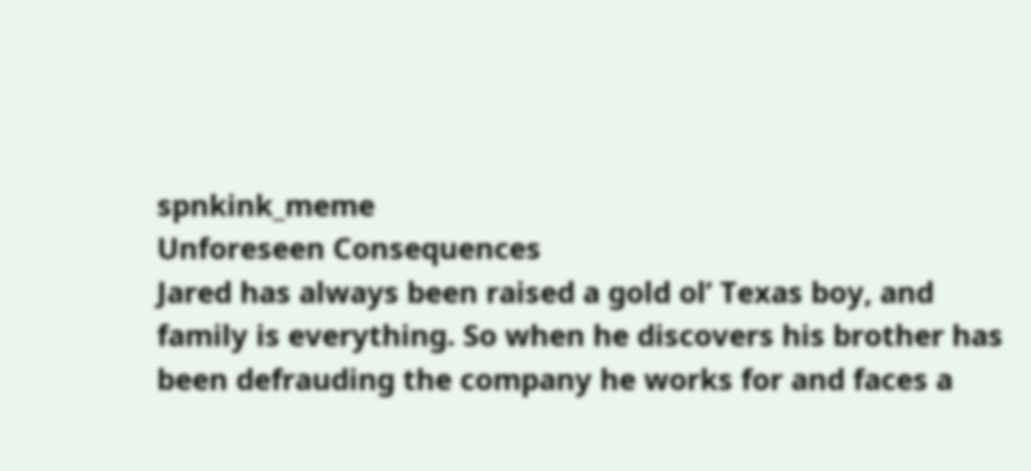spnkink_meme
Unforeseen Consequences
Jared has always been raised a gold ol’ Texas boy, and family is everything. So when he discovers his brother has been defrauding the company he works for and faces a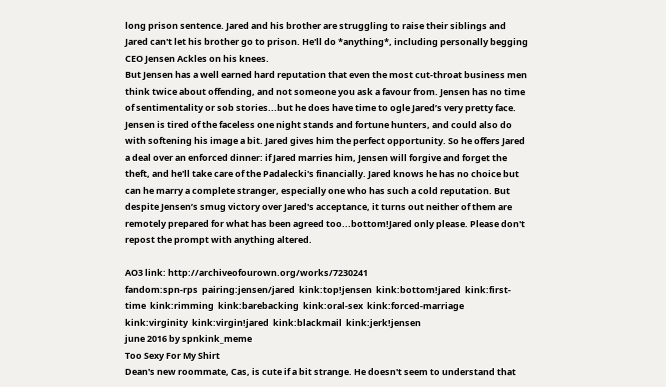long prison sentence. Jared and his brother are struggling to raise their siblings and Jared can't let his brother go to prison. He'll do *anything*, including personally begging CEO Jensen Ackles on his knees.
But Jensen has a well earned hard reputation that even the most cut-throat business men think twice about offending, and not someone you ask a favour from. Jensen has no time of sentimentality or sob stories...but he does have time to ogle Jared’s very pretty face. Jensen is tired of the faceless one night stands and fortune hunters, and could also do with softening his image a bit. Jared gives him the perfect opportunity. So he offers Jared a deal over an enforced dinner: if Jared marries him, Jensen will forgive and forget the theft, and he'll take care of the Padalecki's financially. Jared knows he has no choice but can he marry a complete stranger, especially one who has such a cold reputation. But despite Jensen’s smug victory over Jared's acceptance, it turns out neither of them are remotely prepared for what has been agreed too...bottom!Jared only please. Please don't repost the prompt with anything altered.

AO3 link: http://archiveofourown.org/works/7230241
fandom:spn-rps  pairing:jensen/jared  kink:top!jensen  kink:bottom!jared  kink:first-time  kink:rimming  kink:barebacking  kink:oral-sex  kink:forced-marriage  kink:virginity  kink:virgin!jared  kink:blackmail  kink:jerk!jensen
june 2016 by spnkink_meme
Too Sexy For My Shirt
Dean's new roommate, Cas, is cute if a bit strange. He doesn't seem to understand that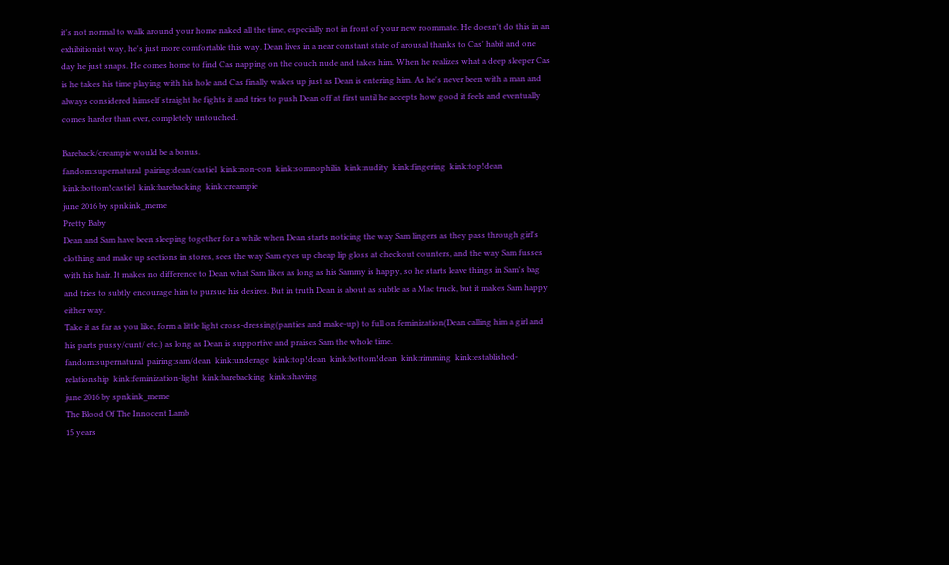it's not normal to walk around your home naked all the time, especially not in front of your new roommate. He doesn't do this in an exhibitionist way, he's just more comfortable this way. Dean lives in a near constant state of arousal thanks to Cas' habit and one day he just snaps. He comes home to find Cas napping on the couch nude and takes him. When he realizes what a deep sleeper Cas is he takes his time playing with his hole and Cas finally wakes up just as Dean is entering him. As he's never been with a man and always considered himself straight he fights it and tries to push Dean off at first until he accepts how good it feels and eventually comes harder than ever, completely untouched.

Bareback/creampie would be a bonus.
fandom:supernatural  pairing:dean/castiel  kink:non-con  kink:somnophilia  kink:nudity  kink:fingering  kink:top!dean  kink:bottom!castiel  kink:barebacking  kink:creampie
june 2016 by spnkink_meme
Pretty Baby
Dean and Sam have been sleeping together for a while when Dean starts noticing the way Sam lingers as they pass through girl's clothing and make up sections in stores, sees the way Sam eyes up cheap lip gloss at checkout counters, and the way Sam fusses with his hair. It makes no difference to Dean what Sam likes as long as his Sammy is happy, so he starts leave things in Sam's bag and tries to subtly encourage him to pursue his desires. But in truth Dean is about as subtle as a Mac truck, but it makes Sam happy either way.
Take it as far as you like, form a little light cross-dressing(panties and make-up) to full on feminization(Dean calling him a girl and his parts pussy/cunt/ etc.) as long as Dean is supportive and praises Sam the whole time.
fandom:supernatural  pairing:sam/dean  kink:underage  kink:top!dean  kink:bottom!dean  kink:rimming  kink:established-relationship  kink:feminization-light  kink:barebacking  kink:shaving
june 2016 by spnkink_meme
The Blood Of The Innocent Lamb
15 years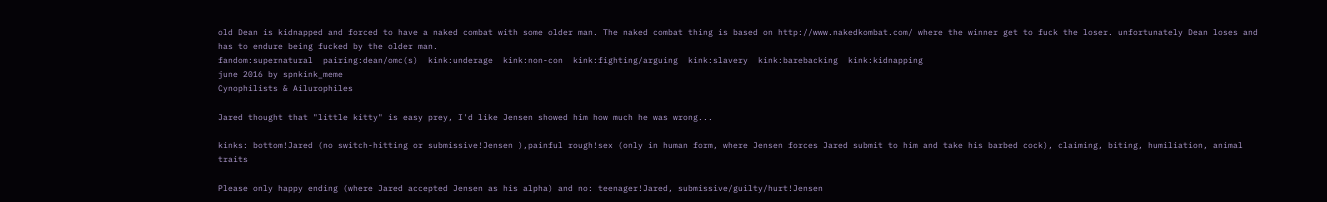old Dean is kidnapped and forced to have a naked combat with some older man. The naked combat thing is based on http://www.nakedkombat.com/ where the winner get to fuck the loser. unfortunately Dean loses and has to endure being fucked by the older man.
fandom:supernatural  pairing:dean/omc(s)  kink:underage  kink:non-con  kink:fighting/arguing  kink:slavery  kink:barebacking  kink:kidnapping
june 2016 by spnkink_meme
Cynophilists & Ailurophiles

Jared thought that "little kitty" is easy prey, I'd like Jensen showed him how much he was wrong...

kinks: bottom!Jared (no switch-hitting or submissive!Jensen ),painful rough!sex (only in human form, where Jensen forces Jared submit to him and take his barbed cock), claiming, biting, humiliation, animal traits

Please only happy ending (where Jared accepted Jensen as his alpha) and no: teenager!Jared, submissive/guilty/hurt!Jensen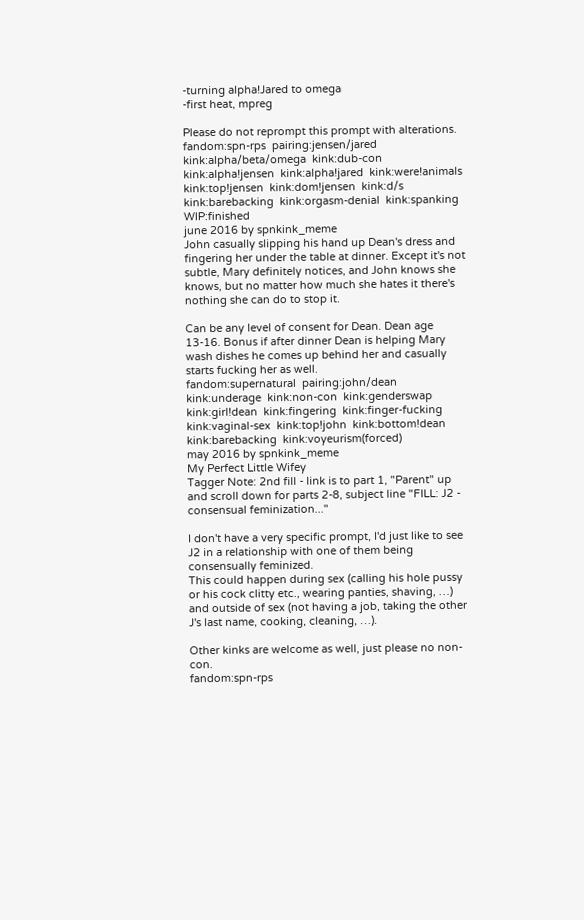-turning alpha!Jared to omega
-first heat, mpreg

Please do not reprompt this prompt with alterations.
fandom:spn-rps  pairing:jensen/jared  kink:alpha/beta/omega  kink:dub-con  kink:alpha!jensen  kink:alpha!jared  kink:were!animals  kink:top!jensen  kink:dom!jensen  kink:d/s  kink:barebacking  kink:orgasm-denial  kink:spanking  WIP:finished
june 2016 by spnkink_meme
John casually slipping his hand up Dean's dress and fingering her under the table at dinner. Except it's not subtle, Mary definitely notices, and John knows she knows, but no matter how much she hates it there's nothing she can do to stop it.

Can be any level of consent for Dean. Dean age 13-16. Bonus if after dinner Dean is helping Mary wash dishes he comes up behind her and casually starts fucking her as well.
fandom:supernatural  pairing:john/dean  kink:underage  kink:non-con  kink:genderswap  kink:girl!dean  kink:fingering  kink:finger-fucking  kink:vaginal-sex  kink:top!john  kink:bottom!dean  kink:barebacking  kink:voyeurism(forced)
may 2016 by spnkink_meme
My Perfect Little Wifey
Tagger Note: 2nd fill - link is to part 1, "Parent" up and scroll down for parts 2-8, subject line "FILL: J2 - consensual feminization..."

I don't have a very specific prompt, I'd just like to see J2 in a relationship with one of them being consensually feminized.
This could happen during sex (calling his hole pussy or his cock clitty etc., wearing panties, shaving, …) and outside of sex (not having a job, taking the other J's last name, cooking, cleaning, …).

Other kinks are welcome as well, just please no non-con.
fandom:spn-rps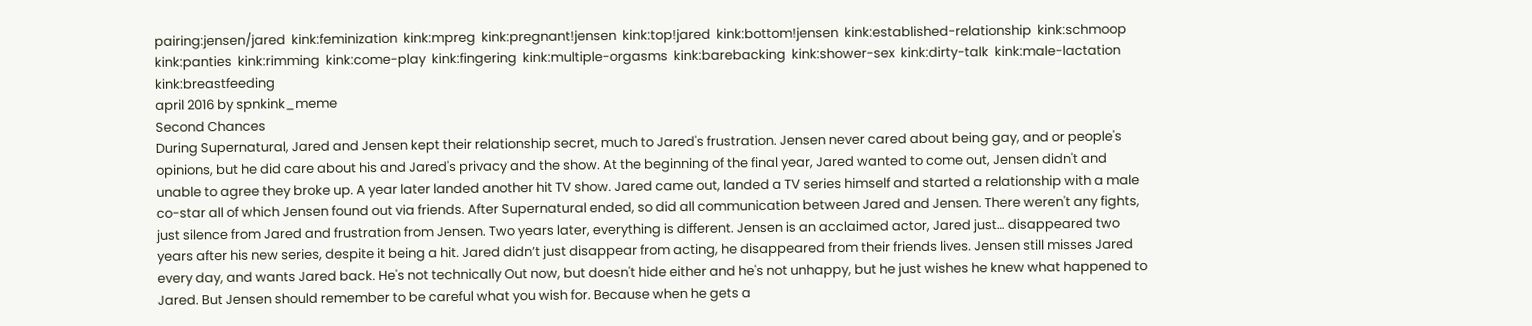pairing:jensen/jared  kink:feminization  kink:mpreg  kink:pregnant!jensen  kink:top!jared  kink:bottom!jensen  kink:established-relationship  kink:schmoop  kink:panties  kink:rimming  kink:come-play  kink:fingering  kink:multiple-orgasms  kink:barebacking  kink:shower-sex  kink:dirty-talk  kink:male-lactation  kink:breastfeeding
april 2016 by spnkink_meme
Second Chances
During Supernatural, Jared and Jensen kept their relationship secret, much to Jared's frustration. Jensen never cared about being gay, and or people's opinions, but he did care about his and Jared's privacy and the show. At the beginning of the final year, Jared wanted to come out, Jensen didn't and unable to agree they broke up. A year later landed another hit TV show. Jared came out, landed a TV series himself and started a relationship with a male co-star all of which Jensen found out via friends. After Supernatural ended, so did all communication between Jared and Jensen. There weren't any fights, just silence from Jared and frustration from Jensen. Two years later, everything is different. Jensen is an acclaimed actor, Jared just… disappeared two years after his new series, despite it being a hit. Jared didn’t just disappear from acting, he disappeared from their friends lives. Jensen still misses Jared every day, and wants Jared back. He's not technically Out now, but doesn't hide either and he's not unhappy, but he just wishes he knew what happened to Jared. But Jensen should remember to be careful what you wish for. Because when he gets a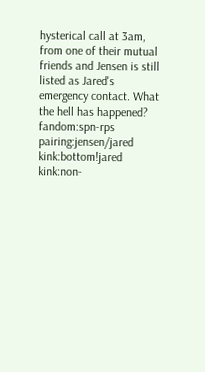hysterical call at 3am, from one of their mutual friends and Jensen is still listed as Jared's emergency contact. What the hell has happened?
fandom:spn-rps  pairing:jensen/jared  kink:bottom!jared  kink:non-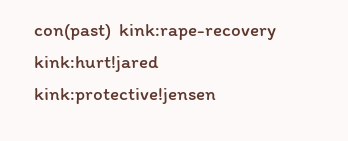con(past)  kink:rape-recovery  kink:hurt!jared  kink:protective!jensen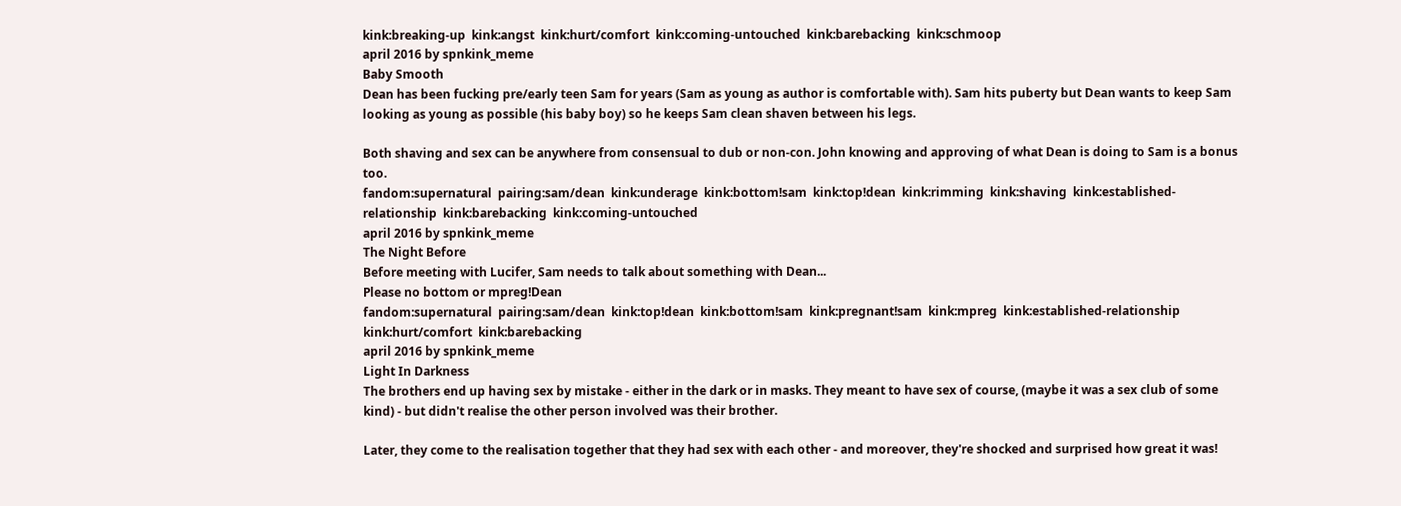kink:breaking-up  kink:angst  kink:hurt/comfort  kink:coming-untouched  kink:barebacking  kink:schmoop
april 2016 by spnkink_meme
Baby Smooth
Dean has been fucking pre/early teen Sam for years (Sam as young as author is comfortable with). Sam hits puberty but Dean wants to keep Sam looking as young as possible (his baby boy) so he keeps Sam clean shaven between his legs.

Both shaving and sex can be anywhere from consensual to dub or non-con. John knowing and approving of what Dean is doing to Sam is a bonus too.
fandom:supernatural  pairing:sam/dean  kink:underage  kink:bottom!sam  kink:top!dean  kink:rimming  kink:shaving  kink:established-relationship  kink:barebacking  kink:coming-untouched
april 2016 by spnkink_meme
The Night Before
Before meeting with Lucifer, Sam needs to talk about something with Dean...
Please no bottom or mpreg!Dean
fandom:supernatural  pairing:sam/dean  kink:top!dean  kink:bottom!sam  kink:pregnant!sam  kink:mpreg  kink:established-relationship  kink:hurt/comfort  kink:barebacking
april 2016 by spnkink_meme
Light In Darkness
The brothers end up having sex by mistake - either in the dark or in masks. They meant to have sex of course, (maybe it was a sex club of some kind) - but didn't realise the other person involved was their brother.

Later, they come to the realisation together that they had sex with each other - and moreover, they're shocked and surprised how great it was!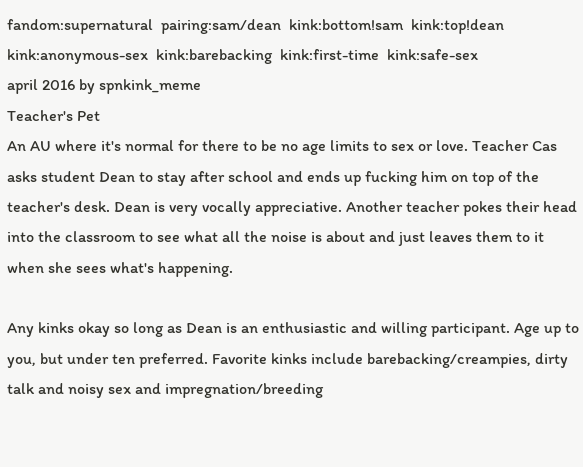fandom:supernatural  pairing:sam/dean  kink:bottom!sam  kink:top!dean  kink:anonymous-sex  kink:barebacking  kink:first-time  kink:safe-sex
april 2016 by spnkink_meme
Teacher's Pet
An AU where it's normal for there to be no age limits to sex or love. Teacher Cas asks student Dean to stay after school and ends up fucking him on top of the teacher's desk. Dean is very vocally appreciative. Another teacher pokes their head into the classroom to see what all the noise is about and just leaves them to it when she sees what's happening.

Any kinks okay so long as Dean is an enthusiastic and willing participant. Age up to you, but under ten preferred. Favorite kinks include barebacking/creampies, dirty talk and noisy sex and impregnation/breeding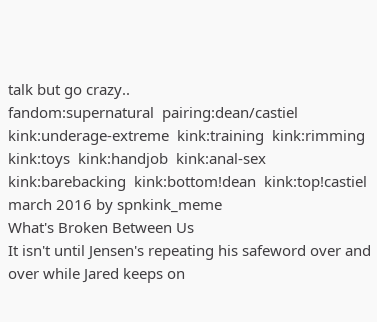talk but go crazy..
fandom:supernatural  pairing:dean/castiel  kink:underage-extreme  kink:training  kink:rimming  kink:toys  kink:handjob  kink:anal-sex  kink:barebacking  kink:bottom!dean  kink:top!castiel
march 2016 by spnkink_meme
What's Broken Between Us
It isn't until Jensen's repeating his safeword over and over while Jared keeps on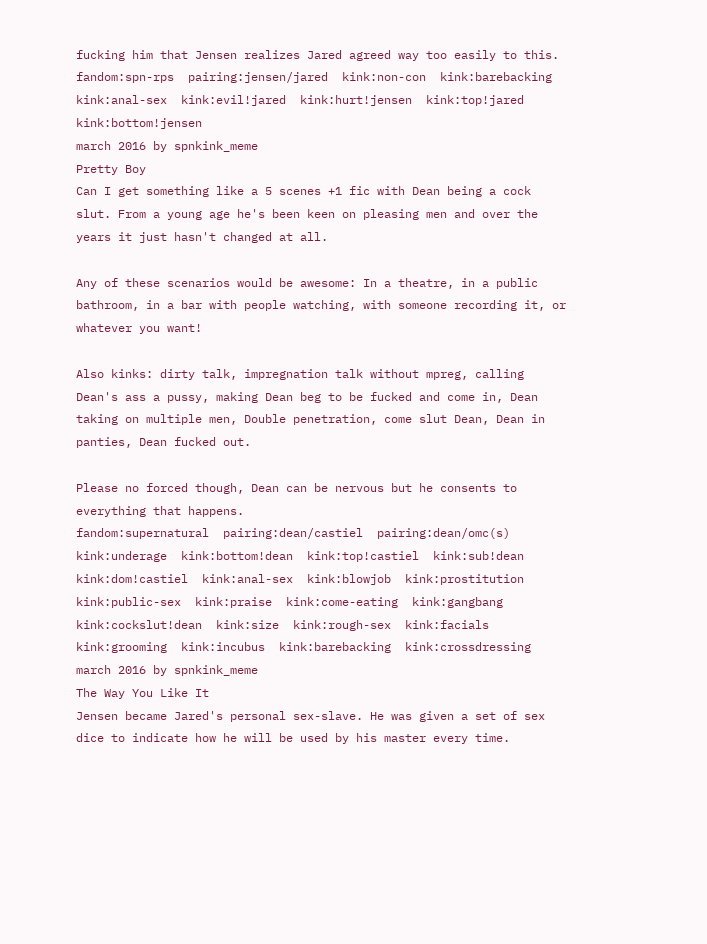fucking him that Jensen realizes Jared agreed way too easily to this.
fandom:spn-rps  pairing:jensen/jared  kink:non-con  kink:barebacking  kink:anal-sex  kink:evil!jared  kink:hurt!jensen  kink:top!jared  kink:bottom!jensen
march 2016 by spnkink_meme
Pretty Boy
Can I get something like a 5 scenes +1 fic with Dean being a cock slut. From a young age he's been keen on pleasing men and over the years it just hasn't changed at all.

Any of these scenarios would be awesome: In a theatre, in a public bathroom, in a bar with people watching, with someone recording it, or whatever you want!

Also kinks: dirty talk, impregnation talk without mpreg, calling Dean's ass a pussy, making Dean beg to be fucked and come in, Dean taking on multiple men, Double penetration, come slut Dean, Dean in panties, Dean fucked out.

Please no forced though, Dean can be nervous but he consents to everything that happens.
fandom:supernatural  pairing:dean/castiel  pairing:dean/omc(s)  kink:underage  kink:bottom!dean  kink:top!castiel  kink:sub!dean  kink:dom!castiel  kink:anal-sex  kink:blowjob  kink:prostitution  kink:public-sex  kink:praise  kink:come-eating  kink:gangbang  kink:cockslut!dean  kink:size  kink:rough-sex  kink:facials  kink:grooming  kink:incubus  kink:barebacking  kink:crossdressing
march 2016 by spnkink_meme
The Way You Like It
Jensen became Jared's personal sex-slave. He was given a set of sex dice to indicate how he will be used by his master every time.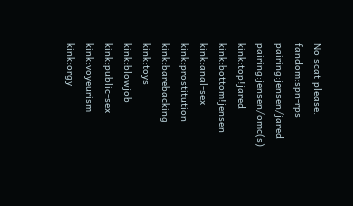No scat please.
fandom:spn-rps  pairing:jensen/jared  pairing:jensen/omc(s)  kink:top!jared  kink:bottom!jensen  kink:anal-sex  kink:prostitution  kink:barebacking  kink:toys  kink:blowjob  kink:public-sex  kink:voyeurism  kink:orgy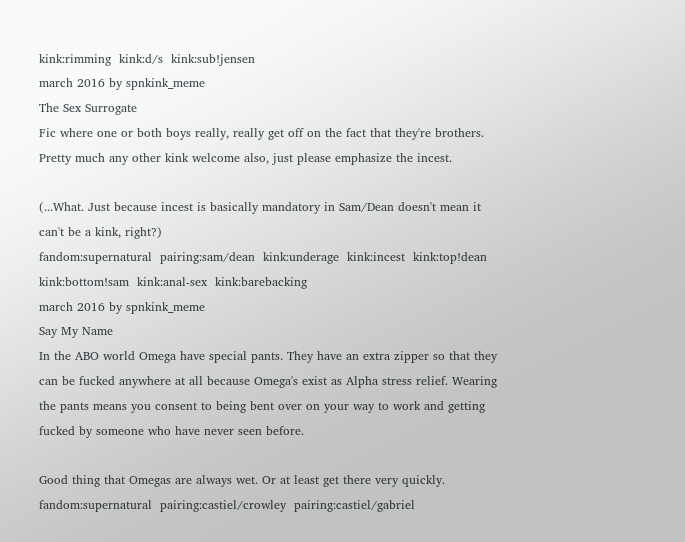kink:rimming  kink:d/s  kink:sub!jensen
march 2016 by spnkink_meme
The Sex Surrogate
Fic where one or both boys really, really get off on the fact that they're brothers. Pretty much any other kink welcome also, just please emphasize the incest.

(...What. Just because incest is basically mandatory in Sam/Dean doesn't mean it can't be a kink, right?)
fandom:supernatural  pairing:sam/dean  kink:underage  kink:incest  kink:top!dean  kink:bottom!sam  kink:anal-sex  kink:barebacking
march 2016 by spnkink_meme
Say My Name
In the ABO world Omega have special pants. They have an extra zipper so that they can be fucked anywhere at all because Omega's exist as Alpha stress relief. Wearing the pants means you consent to being bent over on your way to work and getting fucked by someone who have never seen before.

Good thing that Omegas are always wet. Or at least get there very quickly.
fandom:supernatural  pairing:castiel/crowley  pairing:castiel/gabriel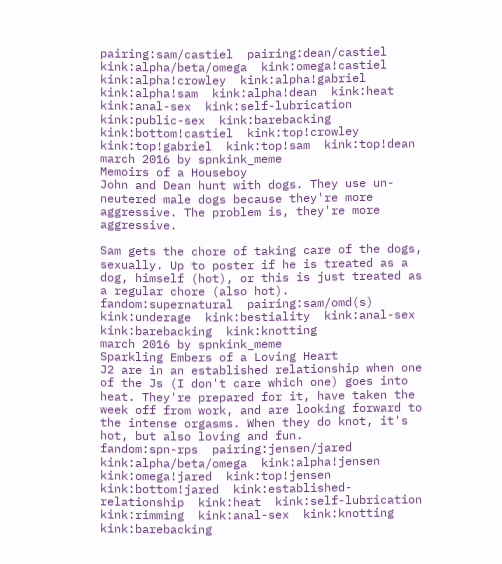pairing:sam/castiel  pairing:dean/castiel  kink:alpha/beta/omega  kink:omega!castiel  kink:alpha!crowley  kink:alpha!gabriel  kink:alpha!sam  kink:alpha!dean  kink:heat  kink:anal-sex  kink:self-lubrication  kink:public-sex  kink:barebacking  kink:bottom!castiel  kink:top!crowley  kink:top!gabriel  kink:top!sam  kink:top!dean
march 2016 by spnkink_meme
Memoirs of a Houseboy
John and Dean hunt with dogs. They use un-neutered male dogs because they're more aggressive. The problem is, they're more aggressive.

Sam gets the chore of taking care of the dogs, sexually. Up to poster if he is treated as a dog, himself (hot), or this is just treated as a regular chore (also hot).
fandom:supernatural  pairing:sam/omd(s)  kink:underage  kink:bestiality  kink:anal-sex  kink:barebacking  kink:knotting
march 2016 by spnkink_meme
Sparkling Embers of a Loving Heart
J2 are in an established relationship when one of the Js (I don't care which one) goes into heat. They're prepared for it, have taken the week off from work, and are looking forward to the intense orgasms. When they do knot, it's hot, but also loving and fun.
fandom:spn-rps  pairing:jensen/jared  kink:alpha/beta/omega  kink:alpha!jensen  kink:omega!jared  kink:top!jensen  kink:bottom!jared  kink:established-relationship  kink:heat  kink:self-lubrication  kink:rimming  kink:anal-sex  kink:knotting  kink:barebacking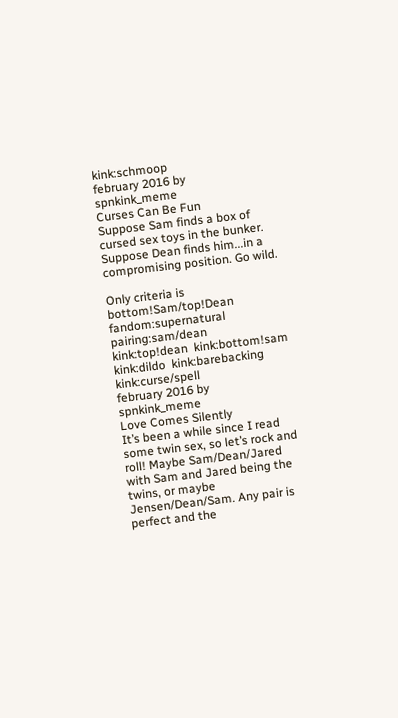kink:schmoop
february 2016 by spnkink_meme
Curses Can Be Fun
Suppose Sam finds a box of cursed sex toys in the bunker. Suppose Dean finds him...in a compromising position. Go wild.

Only criteria is bottom!Sam/top!Dean
fandom:supernatural  pairing:sam/dean  kink:top!dean  kink:bottom!sam  kink:dildo  kink:barebacking  kink:curse/spell
february 2016 by spnkink_meme
Love Comes Silently
It’s been a while since I read some twin sex, so let’s rock and roll! Maybe Sam/Dean/Jared with Sam and Jared being the twins, or maybe Jensen/Dean/Sam. Any pair is perfect and the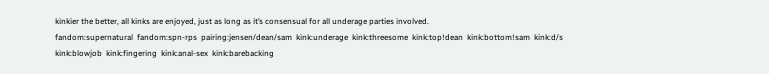kinkier the better, all kinks are enjoyed, just as long as it’s consensual for all underage parties involved.
fandom:supernatural  fandom:spn-rps  pairing:jensen/dean/sam  kink:underage  kink:threesome  kink:top!dean  kink:bottom!sam  kink:d/s  kink:blowjob  kink:fingering  kink:anal-sex  kink:barebacking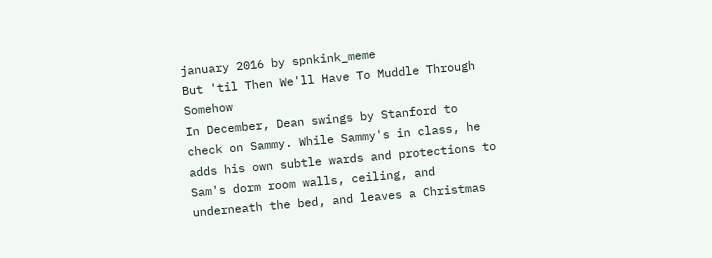january 2016 by spnkink_meme
But 'til Then We'll Have To Muddle Through Somehow
In December, Dean swings by Stanford to check on Sammy. While Sammy's in class, he adds his own subtle wards and protections to Sam's dorm room walls, ceiling, and underneath the bed, and leaves a Christmas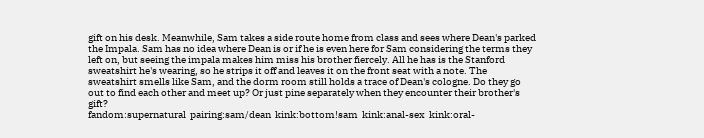gift on his desk. Meanwhile, Sam takes a side route home from class and sees where Dean's parked the Impala. Sam has no idea where Dean is or if he is even here for Sam considering the terms they left on, but seeing the impala makes him miss his brother fiercely. All he has is the Stanford sweatshirt he's wearing, so he strips it off and leaves it on the front seat with a note. The sweatshirt smells like Sam, and the dorm room still holds a trace of Dean's cologne. Do they go out to find each other and meet up? Or just pine separately when they encounter their brother's gift?
fandom:supernatural  pairing:sam/dean  kink:bottom!sam  kink:anal-sex  kink:oral-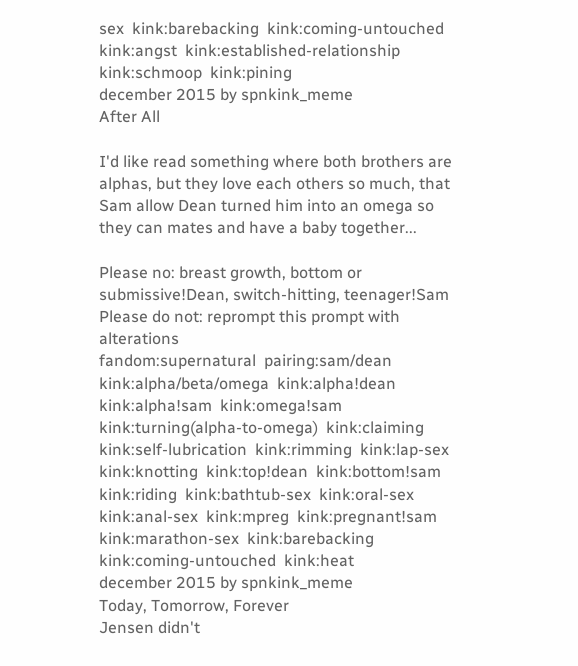sex  kink:barebacking  kink:coming-untouched  kink:angst  kink:established-relationship  kink:schmoop  kink:pining
december 2015 by spnkink_meme
After All

I'd like read something where both brothers are alphas, but they love each others so much, that Sam allow Dean turned him into an omega so they can mates and have a baby together...

Please no: breast growth, bottom or submissive!Dean, switch-hitting, teenager!Sam
Please do not: reprompt this prompt with alterations
fandom:supernatural  pairing:sam/dean  kink:alpha/beta/omega  kink:alpha!dean  kink:alpha!sam  kink:omega!sam  kink:turning(alpha-to-omega)  kink:claiming  kink:self-lubrication  kink:rimming  kink:lap-sex  kink:knotting  kink:top!dean  kink:bottom!sam  kink:riding  kink:bathtub-sex  kink:oral-sex  kink:anal-sex  kink:mpreg  kink:pregnant!sam  kink:marathon-sex  kink:barebacking  kink:coming-untouched  kink:heat
december 2015 by spnkink_meme
Today, Tomorrow, Forever
Jensen didn't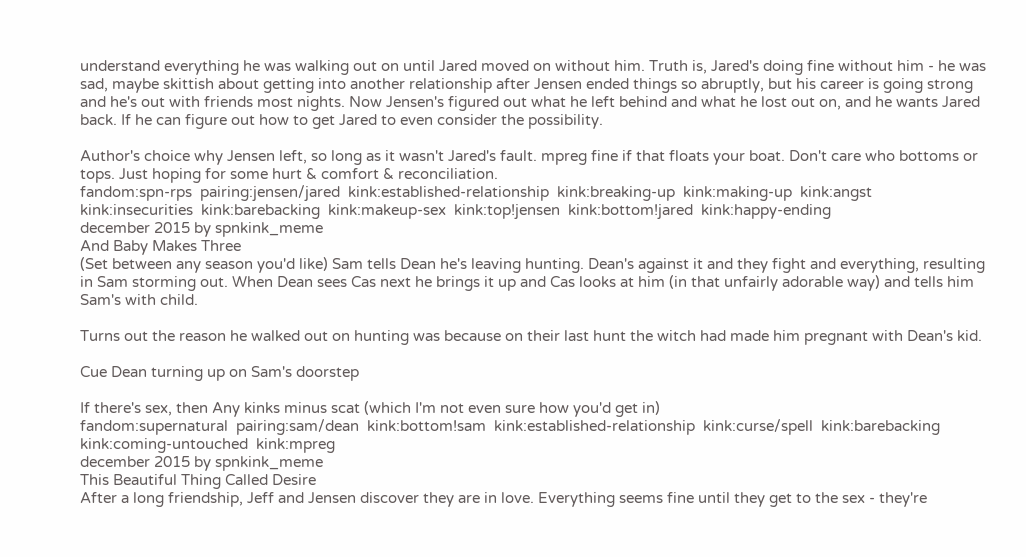understand everything he was walking out on until Jared moved on without him. Truth is, Jared's doing fine without him - he was sad, maybe skittish about getting into another relationship after Jensen ended things so abruptly, but his career is going strong and he's out with friends most nights. Now Jensen's figured out what he left behind and what he lost out on, and he wants Jared back. If he can figure out how to get Jared to even consider the possibility.

Author's choice why Jensen left, so long as it wasn't Jared's fault. mpreg fine if that floats your boat. Don't care who bottoms or tops. Just hoping for some hurt & comfort & reconciliation.
fandom:spn-rps  pairing:jensen/jared  kink:established-relationship  kink:breaking-up  kink:making-up  kink:angst  kink:insecurities  kink:barebacking  kink:makeup-sex  kink:top!jensen  kink:bottom!jared  kink:happy-ending
december 2015 by spnkink_meme
And Baby Makes Three
(Set between any season you'd like) Sam tells Dean he's leaving hunting. Dean's against it and they fight and everything, resulting in Sam storming out. When Dean sees Cas next he brings it up and Cas looks at him (in that unfairly adorable way) and tells him Sam's with child.

Turns out the reason he walked out on hunting was because on their last hunt the witch had made him pregnant with Dean's kid.

Cue Dean turning up on Sam's doorstep

If there's sex, then Any kinks minus scat (which I'm not even sure how you'd get in)
fandom:supernatural  pairing:sam/dean  kink:bottom!sam  kink:established-relationship  kink:curse/spell  kink:barebacking  kink:coming-untouched  kink:mpreg
december 2015 by spnkink_meme
This Beautiful Thing Called Desire
After a long friendship, Jeff and Jensen discover they are in love. Everything seems fine until they get to the sex - they're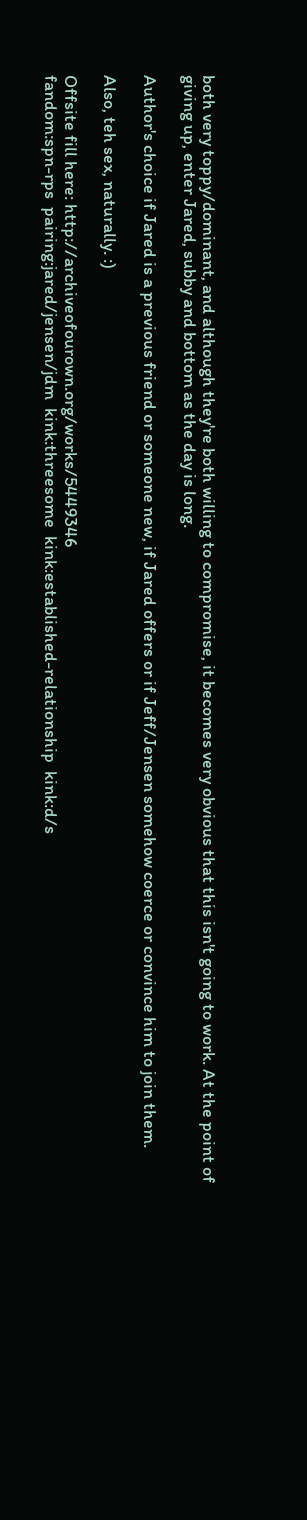both very toppy/dominant, and although they're both willing to compromise, it becomes very obvious that this isn't going to work. At the point of giving up, enter Jared, subby and bottom as the day is long.

Author's choice if Jared is a previous friend or someone new, if Jared offers or if Jeff/Jensen somehow coerce or convince him to join them.

Also, teh sex, naturally. :)

Offsite fill here: http://archiveofourown.org/works/5449346
fandom:spn-rps  pairing:jared/jensen/jdm  kink:threesome  kink:established-relationship  kink:d/s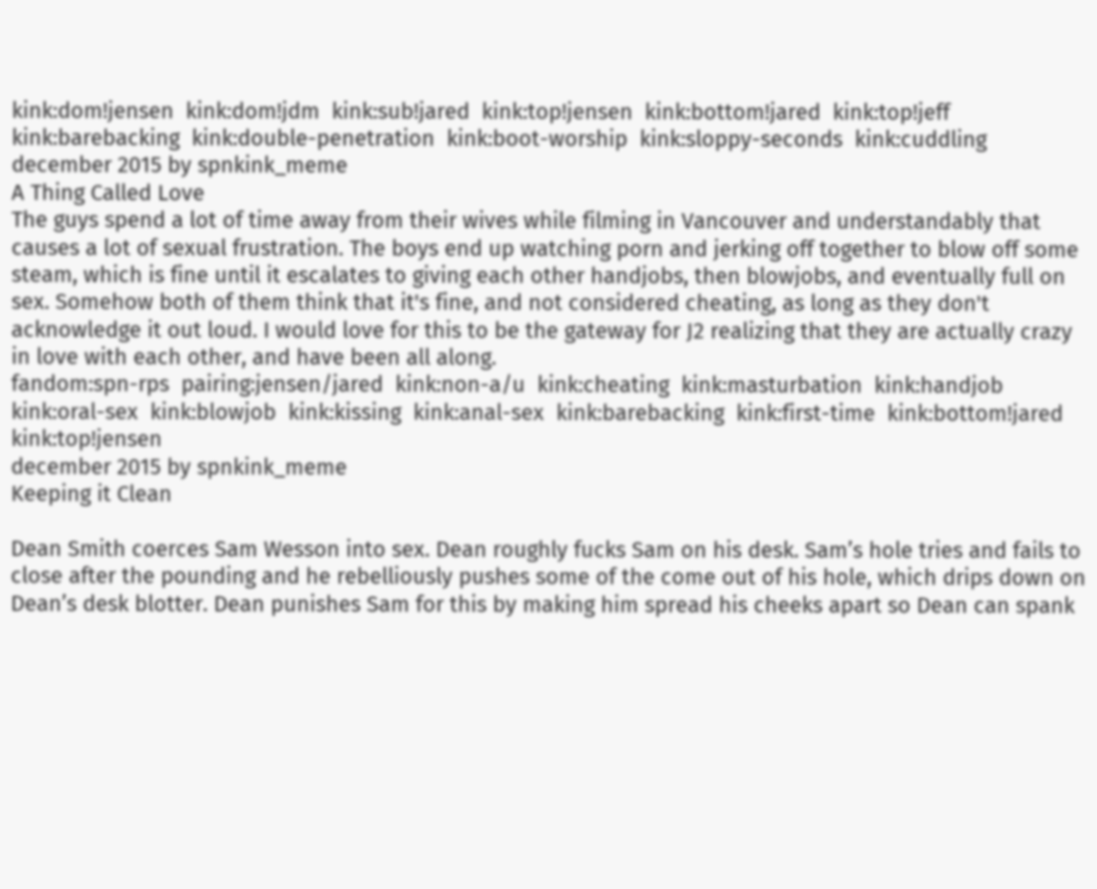kink:dom!jensen  kink:dom!jdm  kink:sub!jared  kink:top!jensen  kink:bottom!jared  kink:top!jeff  kink:barebacking  kink:double-penetration  kink:boot-worship  kink:sloppy-seconds  kink:cuddling
december 2015 by spnkink_meme
A Thing Called Love
The guys spend a lot of time away from their wives while filming in Vancouver and understandably that causes a lot of sexual frustration. The boys end up watching porn and jerking off together to blow off some steam, which is fine until it escalates to giving each other handjobs, then blowjobs, and eventually full on sex. Somehow both of them think that it's fine, and not considered cheating, as long as they don't acknowledge it out loud. I would love for this to be the gateway for J2 realizing that they are actually crazy in love with each other, and have been all along.
fandom:spn-rps  pairing:jensen/jared  kink:non-a/u  kink:cheating  kink:masturbation  kink:handjob  kink:oral-sex  kink:blowjob  kink:kissing  kink:anal-sex  kink:barebacking  kink:first-time  kink:bottom!jared  kink:top!jensen
december 2015 by spnkink_meme
Keeping it Clean

Dean Smith coerces Sam Wesson into sex. Dean roughly fucks Sam on his desk. Sam’s hole tries and fails to close after the pounding and he rebelliously pushes some of the come out of his hole, which drips down on Dean’s desk blotter. Dean punishes Sam for this by making him spread his cheeks apart so Dean can spank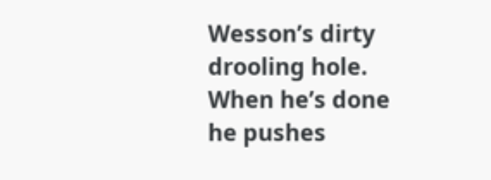Wesson’s dirty drooling hole. When he’s done he pushes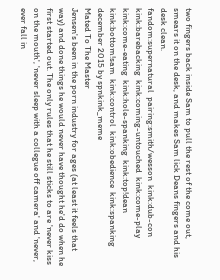two fingers back inside Sam to pull the rest of the come out, smears it on the desk, and makes Sam lick Deans fingers and his desk clean.
fandom:supernatural  pairing:smith/wesson  kink:dub-con  kink:barebacking  kink:coming-untouched  kink:come-play  kink:come-eating  kink:hole-spanking  kink:top!dean  kink:bottom!sam  kink:control  kink:obedience  kink:spanking
december 2015 by spnkink_meme
Mated To The Master
Jensen's been in the porn industry for ages (at least it feels that way) and done things he would never have thought he'd do when he first started out. The only rules that he still sticks to are 'never kiss on the mouth', 'never sleep with a collegue off camera' and 'never, ever fall in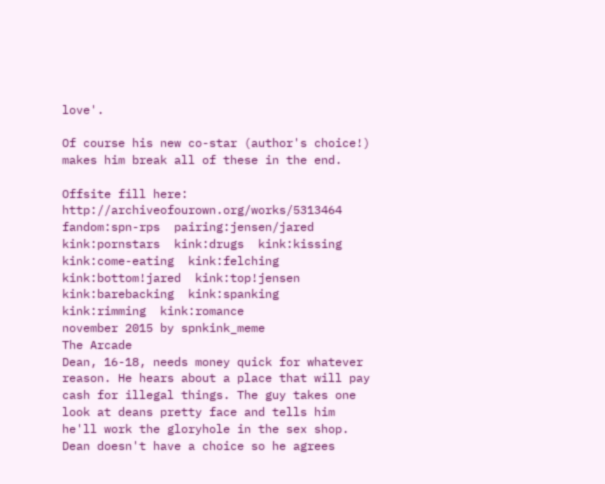love'.

Of course his new co-star (author's choice!) makes him break all of these in the end.

Offsite fill here: http://archiveofourown.org/works/5313464
fandom:spn-rps  pairing:jensen/jared  kink:pornstars  kink:drugs  kink:kissing  kink:come-eating  kink:felching  kink:bottom!jared  kink:top!jensen  kink:barebacking  kink:spanking  kink:rimming  kink:romance
november 2015 by spnkink_meme
The Arcade
Dean, 16-18, needs money quick for whatever reason. He hears about a place that will pay cash for illegal things. The guy takes one look at deans pretty face and tells him he'll work the gloryhole in the sex shop. Dean doesn't have a choice so he agrees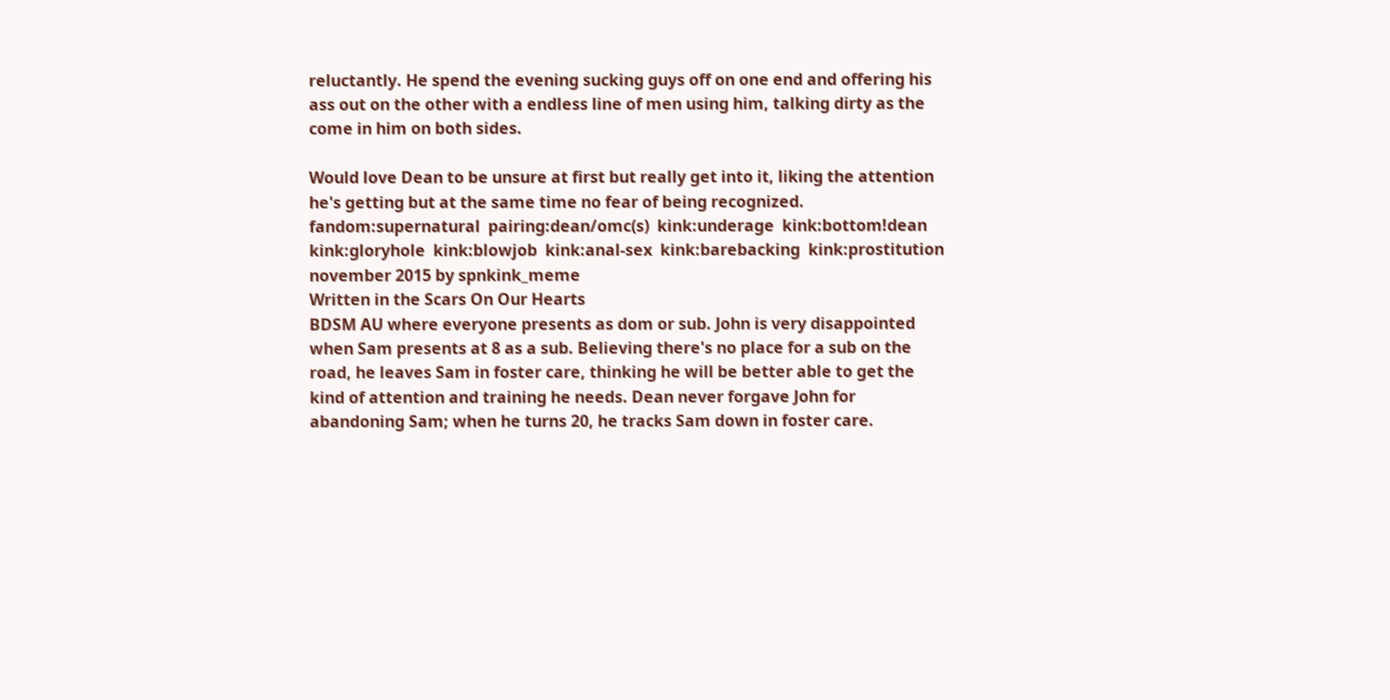reluctantly. He spend the evening sucking guys off on one end and offering his ass out on the other with a endless line of men using him, talking dirty as the come in him on both sides.

Would love Dean to be unsure at first but really get into it, liking the attention he's getting but at the same time no fear of being recognized.
fandom:supernatural  pairing:dean/omc(s)  kink:underage  kink:bottom!dean  kink:gloryhole  kink:blowjob  kink:anal-sex  kink:barebacking  kink:prostitution
november 2015 by spnkink_meme
Written in the Scars On Our Hearts
BDSM AU where everyone presents as dom or sub. John is very disappointed when Sam presents at 8 as a sub. Believing there's no place for a sub on the road, he leaves Sam in foster care, thinking he will be better able to get the kind of attention and training he needs. Dean never forgave John for abandoning Sam; when he turns 20, he tracks Sam down in foster care.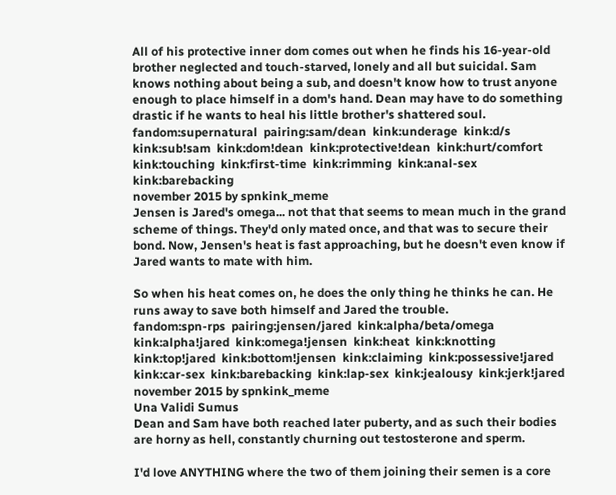All of his protective inner dom comes out when he finds his 16-year-old brother neglected and touch-starved, lonely and all but suicidal. Sam knows nothing about being a sub, and doesn't know how to trust anyone enough to place himself in a dom's hand. Dean may have to do something drastic if he wants to heal his little brother's shattered soul.
fandom:supernatural  pairing:sam/dean  kink:underage  kink:d/s  kink:sub!sam  kink:dom!dean  kink:protective!dean  kink:hurt/comfort  kink:touching  kink:first-time  kink:rimming  kink:anal-sex  kink:barebacking
november 2015 by spnkink_meme
Jensen is Jared's omega... not that that seems to mean much in the grand scheme of things. They'd only mated once, and that was to secure their bond. Now, Jensen's heat is fast approaching, but he doesn't even know if Jared wants to mate with him.

So when his heat comes on, he does the only thing he thinks he can. He runs away to save both himself and Jared the trouble.
fandom:spn-rps  pairing:jensen/jared  kink:alpha/beta/omega  kink:alpha!jared  kink:omega!jensen  kink:heat  kink:knotting  kink:top!jared  kink:bottom!jensen  kink:claiming  kink:possessive!jared  kink:car-sex  kink:barebacking  kink:lap-sex  kink:jealousy  kink:jerk!jared
november 2015 by spnkink_meme
Una Validi Sumus
Dean and Sam have both reached later puberty, and as such their bodies are horny as hell, constantly churning out testosterone and sperm.

I'd love ANYTHING where the two of them joining their semen is a core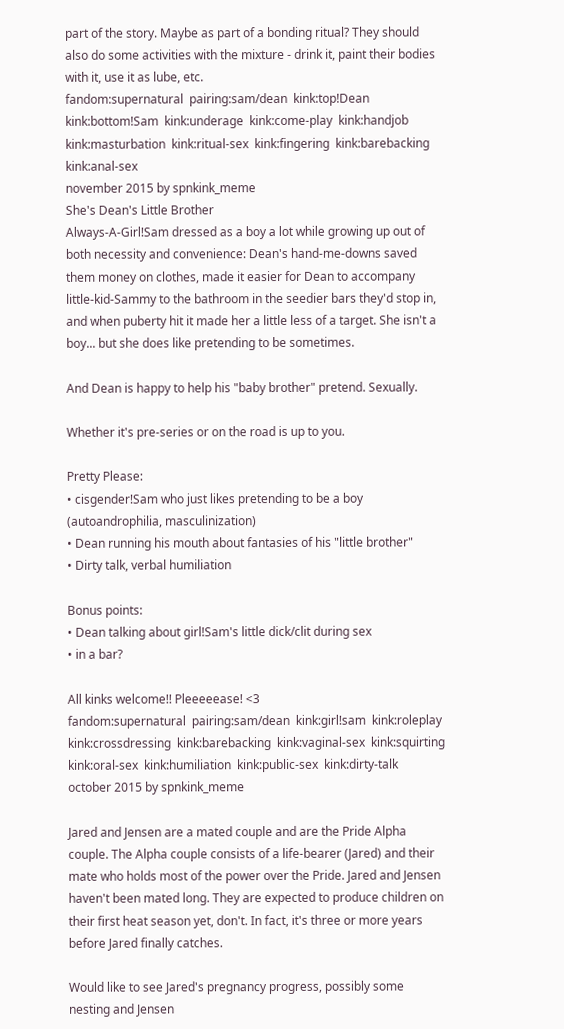part of the story. Maybe as part of a bonding ritual? They should also do some activities with the mixture - drink it, paint their bodies with it, use it as lube, etc.
fandom:supernatural  pairing:sam/dean  kink:top!Dean  kink:bottom!Sam  kink:underage  kink:come-play  kink:handjob  kink:masturbation  kink:ritual-sex  kink:fingering  kink:barebacking  kink:anal-sex
november 2015 by spnkink_meme
She's Dean's Little Brother
Always-A-Girl!Sam dressed as a boy a lot while growing up out of both necessity and convenience: Dean's hand-me-downs saved them money on clothes, made it easier for Dean to accompany little-kid-Sammy to the bathroom in the seedier bars they'd stop in, and when puberty hit it made her a little less of a target. She isn't a boy... but she does like pretending to be sometimes.

And Dean is happy to help his "baby brother" pretend. Sexually.

Whether it's pre-series or on the road is up to you.

Pretty Please:
• cisgender!Sam who just likes pretending to be a boy (autoandrophilia, masculinization)
• Dean running his mouth about fantasies of his "little brother"
• Dirty talk, verbal humiliation

Bonus points:
• Dean talking about girl!Sam's little dick/clit during sex
• in a bar?

All kinks welcome!! Pleeeeease! <3
fandom:supernatural  pairing:sam/dean  kink:girl!sam  kink:roleplay  kink:crossdressing  kink:barebacking  kink:vaginal-sex  kink:squirting  kink:oral-sex  kink:humiliation  kink:public-sex  kink:dirty-talk
october 2015 by spnkink_meme

Jared and Jensen are a mated couple and are the Pride Alpha couple. The Alpha couple consists of a life-bearer (Jared) and their mate who holds most of the power over the Pride. Jared and Jensen haven't been mated long. They are expected to produce children on their first heat season yet, don't. In fact, it's three or more years before Jared finally catches.

Would like to see Jared's pregnancy progress, possibly some nesting and Jensen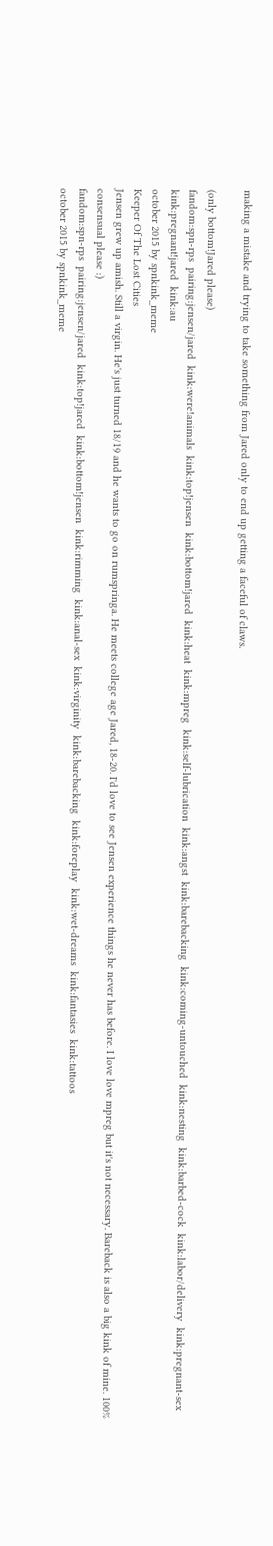making a mistake and trying to take something from Jared only to end up getting a faceful of claws.

(only bottom!Jared please)
fandom:spn-rps  pairing:jensen/jared  kink:were!animals  kink:top!jensen  kink:bottom!jared  kink:heat  kink:mpreg  kink:self-lubrication  kink:angst  kink:barebacking  kink:coming-untouched  kink:nesting  kink:barbed-cock  kink:labor/delivery  kink:pregnant-sex  kink:pregnant!jared  kink:au
october 2015 by spnkink_meme
Keeper Of The Lost Cities
Jensen grew up amish. Still a virgin. He's just turned 18/19 and he wants to go on rumspringa. He meets college age Jared, 18-20. I'd love to see Jensen experience things he never has before. I love love mpreg but it's not necessary. Bareback is also a big kink of mine. 100% consensual please :)
fandom:spn-rps  pairing:jensen/jared  kink:top!jared  kink:bottom!jensen  kink:rimming  kink:anal-sex  kink:virginity  kink:barebacking  kink:foreplay  kink:wet-dreams  kink:fantasies  kink:tattoos
october 2015 by spnkink_meme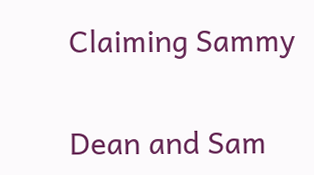Claiming Sammy

Dean and Sam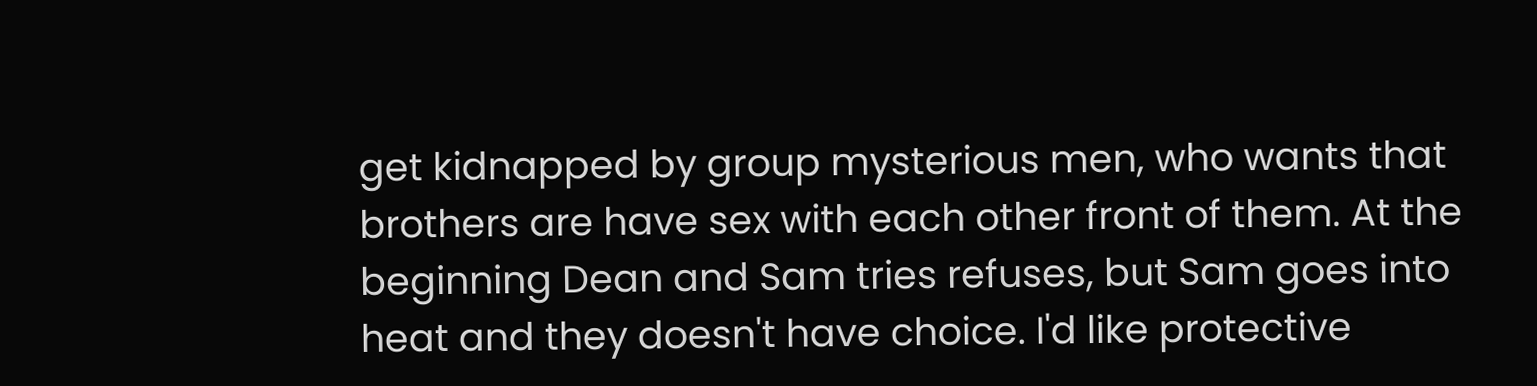get kidnapped by group mysterious men, who wants that brothers are have sex with each other front of them. At the beginning Dean and Sam tries refuses, but Sam goes into heat and they doesn't have choice. I'd like protective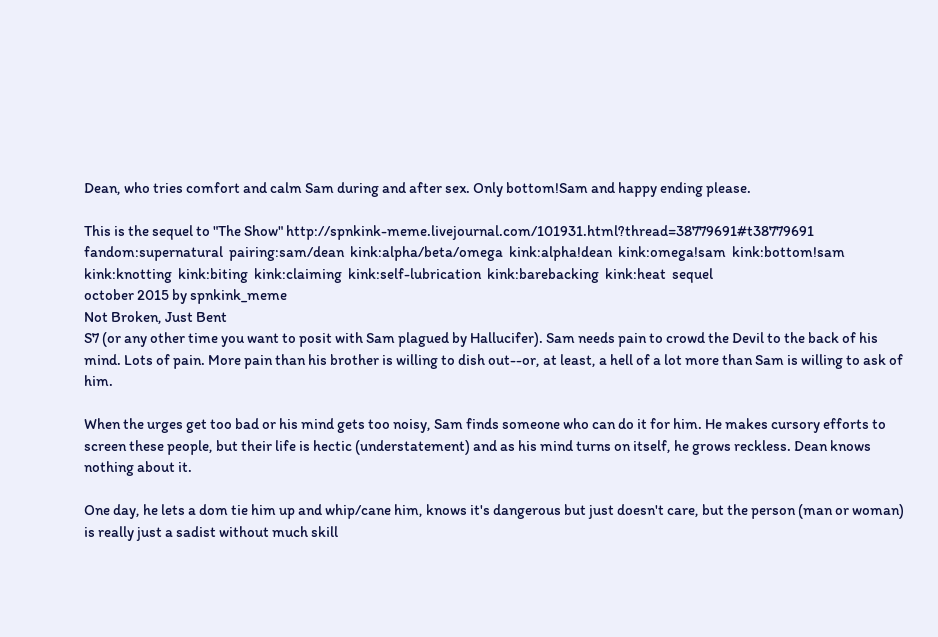Dean, who tries comfort and calm Sam during and after sex. Only bottom!Sam and happy ending please.

This is the sequel to "The Show" http://spnkink-meme.livejournal.com/101931.html?thread=38779691#t38779691
fandom:supernatural  pairing:sam/dean  kink:alpha/beta/omega  kink:alpha!dean  kink:omega!sam  kink:bottom!sam  kink:knotting  kink:biting  kink:claiming  kink:self-lubrication  kink:barebacking  kink:heat  sequel
october 2015 by spnkink_meme
Not Broken, Just Bent
S7 (or any other time you want to posit with Sam plagued by Hallucifer). Sam needs pain to crowd the Devil to the back of his mind. Lots of pain. More pain than his brother is willing to dish out--or, at least, a hell of a lot more than Sam is willing to ask of him.

When the urges get too bad or his mind gets too noisy, Sam finds someone who can do it for him. He makes cursory efforts to screen these people, but their life is hectic (understatement) and as his mind turns on itself, he grows reckless. Dean knows nothing about it.

One day, he lets a dom tie him up and whip/cane him, knows it's dangerous but just doesn't care, but the person (man or woman) is really just a sadist without much skill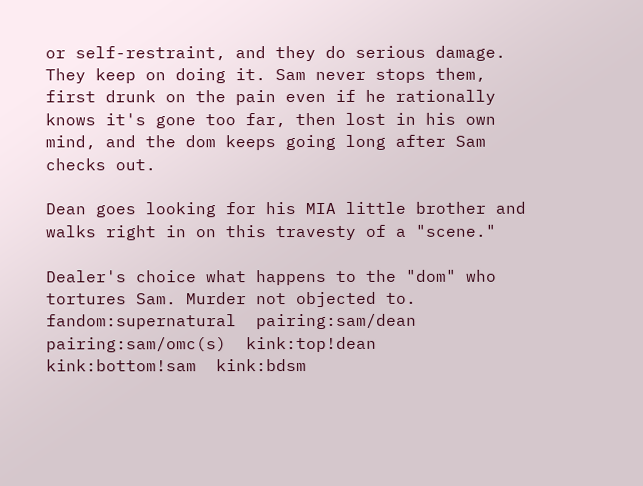or self-restraint, and they do serious damage. They keep on doing it. Sam never stops them, first drunk on the pain even if he rationally knows it's gone too far, then lost in his own mind, and the dom keeps going long after Sam checks out.

Dean goes looking for his MIA little brother and walks right in on this travesty of a "scene."

Dealer's choice what happens to the "dom" who tortures Sam. Murder not objected to.
fandom:supernatural  pairing:sam/dean  pairing:sam/omc(s)  kink:top!dean  kink:bottom!sam  kink:bdsm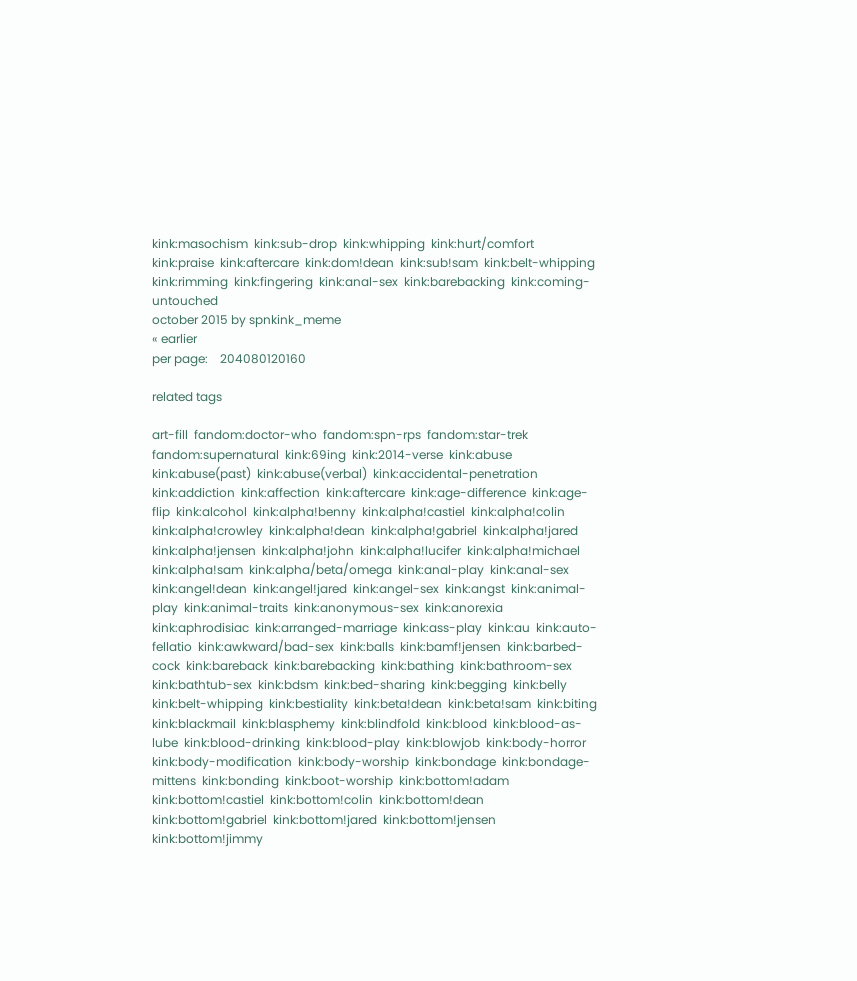kink:masochism  kink:sub-drop  kink:whipping  kink:hurt/comfort  kink:praise  kink:aftercare  kink:dom!dean  kink:sub!sam  kink:belt-whipping  kink:rimming  kink:fingering  kink:anal-sex  kink:barebacking  kink:coming-untouched
october 2015 by spnkink_meme
« earlier
per page:    204080120160

related tags

art-fill  fandom:doctor-who  fandom:spn-rps  fandom:star-trek  fandom:supernatural  kink:69ing  kink:2014-verse  kink:abuse  kink:abuse(past)  kink:abuse(verbal)  kink:accidental-penetration  kink:addiction  kink:affection  kink:aftercare  kink:age-difference  kink:age-flip  kink:alcohol  kink:alpha!benny  kink:alpha!castiel  kink:alpha!colin  kink:alpha!crowley  kink:alpha!dean  kink:alpha!gabriel  kink:alpha!jared  kink:alpha!jensen  kink:alpha!john  kink:alpha!lucifer  kink:alpha!michael  kink:alpha!sam  kink:alpha/beta/omega  kink:anal-play  kink:anal-sex  kink:angel!dean  kink:angel!jared  kink:angel-sex  kink:angst  kink:animal-play  kink:animal-traits  kink:anonymous-sex  kink:anorexia  kink:aphrodisiac  kink:arranged-marriage  kink:ass-play  kink:au  kink:auto-fellatio  kink:awkward/bad-sex  kink:balls  kink:bamf!jensen  kink:barbed-cock  kink:bareback  kink:barebacking  kink:bathing  kink:bathroom-sex  kink:bathtub-sex  kink:bdsm  kink:bed-sharing  kink:begging  kink:belly  kink:belt-whipping  kink:bestiality  kink:beta!dean  kink:beta!sam  kink:biting  kink:blackmail  kink:blasphemy  kink:blindfold  kink:blood  kink:blood-as-lube  kink:blood-drinking  kink:blood-play  kink:blowjob  kink:body-horror  kink:body-modification  kink:body-worship  kink:bondage  kink:bondage-mittens  kink:bonding  kink:boot-worship  kink:bottom!adam  kink:bottom!castiel  kink:bottom!colin  kink:bottom!dean  kink:bottom!gabriel  kink:bottom!jared  kink:bottom!jensen  kink:bottom!jimmy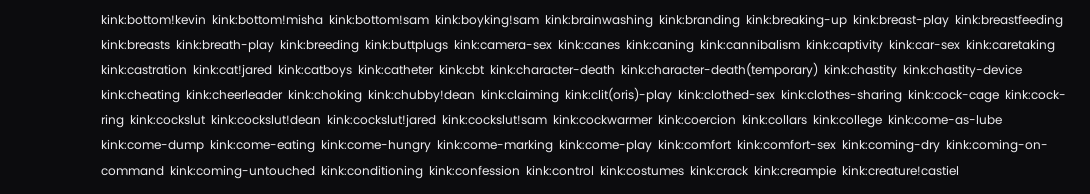kink:bottom!kevin  kink:bottom!misha  kink:bottom!sam  kink:boyking!sam  kink:brainwashing  kink:branding  kink:breaking-up  kink:breast-play  kink:breastfeeding  kink:breasts  kink:breath-play  kink:breeding  kink:buttplugs  kink:camera-sex  kink:canes  kink:caning  kink:cannibalism  kink:captivity  kink:car-sex  kink:caretaking  kink:castration  kink:cat!jared  kink:catboys  kink:catheter  kink:cbt  kink:character-death  kink:character-death(temporary)  kink:chastity  kink:chastity-device  kink:cheating  kink:cheerleader  kink:choking  kink:chubby!dean  kink:claiming  kink:clit(oris)-play  kink:clothed-sex  kink:clothes-sharing  kink:cock-cage  kink:cock-ring  kink:cockslut  kink:cockslut!dean  kink:cockslut!jared  kink:cockslut!sam  kink:cockwarmer  kink:coercion  kink:collars  kink:college  kink:come-as-lube  kink:come-dump  kink:come-eating  kink:come-hungry  kink:come-marking  kink:come-play  kink:comfort  kink:comfort-sex  kink:coming-dry  kink:coming-on-command  kink:coming-untouched  kink:conditioning  kink:confession  kink:control  kink:costumes  kink:crack  kink:creampie  kink:creature!castiel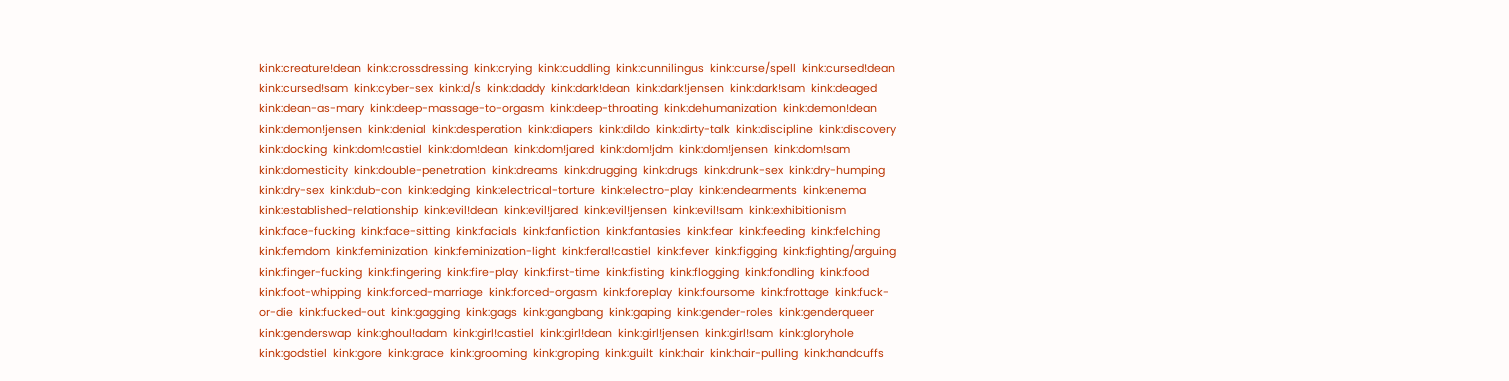kink:creature!dean  kink:crossdressing  kink:crying  kink:cuddling  kink:cunnilingus  kink:curse/spell  kink:cursed!dean  kink:cursed!sam  kink:cyber-sex  kink:d/s  kink:daddy  kink:dark!dean  kink:dark!jensen  kink:dark!sam  kink:deaged  kink:dean-as-mary  kink:deep-massage-to-orgasm  kink:deep-throating  kink:dehumanization  kink:demon!dean  kink:demon!jensen  kink:denial  kink:desperation  kink:diapers  kink:dildo  kink:dirty-talk  kink:discipline  kink:discovery  kink:docking  kink:dom!castiel  kink:dom!dean  kink:dom!jared  kink:dom!jdm  kink:dom!jensen  kink:dom!sam  kink:domesticity  kink:double-penetration  kink:dreams  kink:drugging  kink:drugs  kink:drunk-sex  kink:dry-humping  kink:dry-sex  kink:dub-con  kink:edging  kink:electrical-torture  kink:electro-play  kink:endearments  kink:enema  kink:established-relationship  kink:evil!dean  kink:evil!jared  kink:evil!jensen  kink:evil!sam  kink:exhibitionism  kink:face-fucking  kink:face-sitting  kink:facials  kink:fanfiction  kink:fantasies  kink:fear  kink:feeding  kink:felching  kink:femdom  kink:feminization  kink:feminization-light  kink:feral!castiel  kink:fever  kink:figging  kink:fighting/arguing  kink:finger-fucking  kink:fingering  kink:fire-play  kink:first-time  kink:fisting  kink:flogging  kink:fondling  kink:food  kink:foot-whipping  kink:forced-marriage  kink:forced-orgasm  kink:foreplay  kink:foursome  kink:frottage  kink:fuck-or-die  kink:fucked-out  kink:gagging  kink:gags  kink:gangbang  kink:gaping  kink:gender-roles  kink:genderqueer  kink:genderswap  kink:ghoul!adam  kink:girl!castiel  kink:girl!dean  kink:girl!jensen  kink:girl!sam  kink:gloryhole  kink:godstiel  kink:gore  kink:grace  kink:grooming  kink:groping  kink:guilt  kink:hair  kink:hair-pulling  kink:handcuffs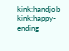kink:handjob  kink:happy-ending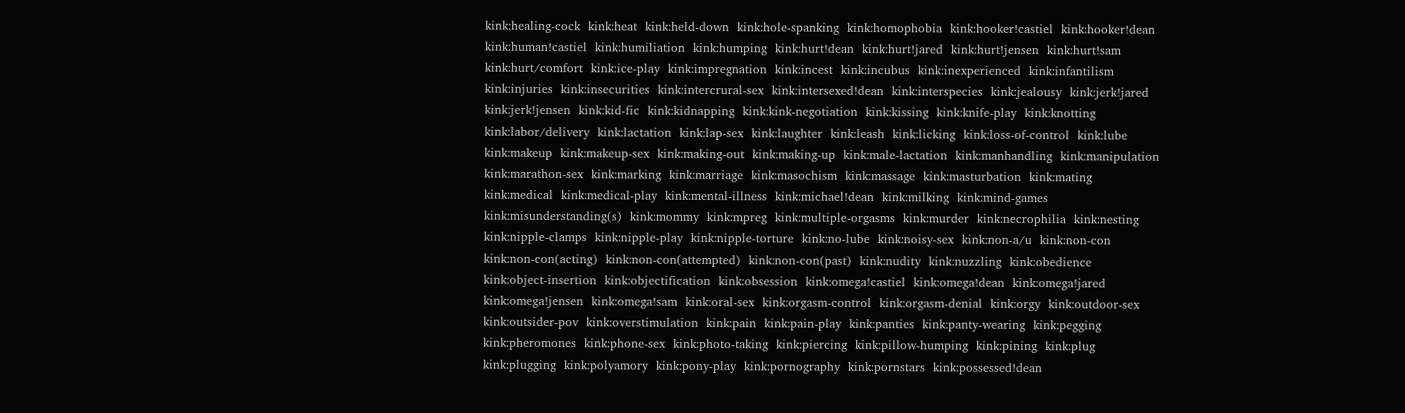kink:healing-cock  kink:heat  kink:held-down  kink:hole-spanking  kink:homophobia  kink:hooker!castiel  kink:hooker!dean  kink:human!castiel  kink:humiliation  kink:humping  kink:hurt!dean  kink:hurt!jared  kink:hurt!jensen  kink:hurt!sam  kink:hurt/comfort  kink:ice-play  kink:impregnation  kink:incest  kink:incubus  kink:inexperienced  kink:infantilism  kink:injuries  kink:insecurities  kink:intercrural-sex  kink:intersexed!dean  kink:interspecies  kink:jealousy  kink:jerk!jared  kink:jerk!jensen  kink:kid-fic  kink:kidnapping  kink:kink-negotiation  kink:kissing  kink:knife-play  kink:knotting  kink:labor/delivery  kink:lactation  kink:lap-sex  kink:laughter  kink:leash  kink:licking  kink:loss-of-control  kink:lube  kink:makeup  kink:makeup-sex  kink:making-out  kink:making-up  kink:male-lactation  kink:manhandling  kink:manipulation  kink:marathon-sex  kink:marking  kink:marriage  kink:masochism  kink:massage  kink:masturbation  kink:mating  kink:medical  kink:medical-play  kink:mental-illness  kink:michael!dean  kink:milking  kink:mind-games  kink:misunderstanding(s)  kink:mommy  kink:mpreg  kink:multiple-orgasms  kink:murder  kink:necrophilia  kink:nesting  kink:nipple-clamps  kink:nipple-play  kink:nipple-torture  kink:no-lube  kink:noisy-sex  kink:non-a/u  kink:non-con  kink:non-con(acting)  kink:non-con(attempted)  kink:non-con(past)  kink:nudity  kink:nuzzling  kink:obedience  kink:object-insertion  kink:objectification  kink:obsession  kink:omega!castiel  kink:omega!dean  kink:omega!jared  kink:omega!jensen  kink:omega!sam  kink:oral-sex  kink:orgasm-control  kink:orgasm-denial  kink:orgy  kink:outdoor-sex  kink:outsider-pov  kink:overstimulation  kink:pain  kink:pain-play  kink:panties  kink:panty-wearing  kink:pegging  kink:pheromones  kink:phone-sex  kink:photo-taking  kink:piercing  kink:pillow-humping  kink:pining  kink:plug  kink:plugging  kink:polyamory  kink:pony-play  kink:pornography  kink:pornstars  kink:possessed!dean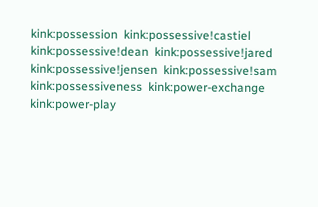kink:possession  kink:possessive!castiel  kink:possessive!dean  kink:possessive!jared  kink:possessive!jensen  kink:possessive!sam  kink:possessiveness  kink:power-exchange  kink:power-play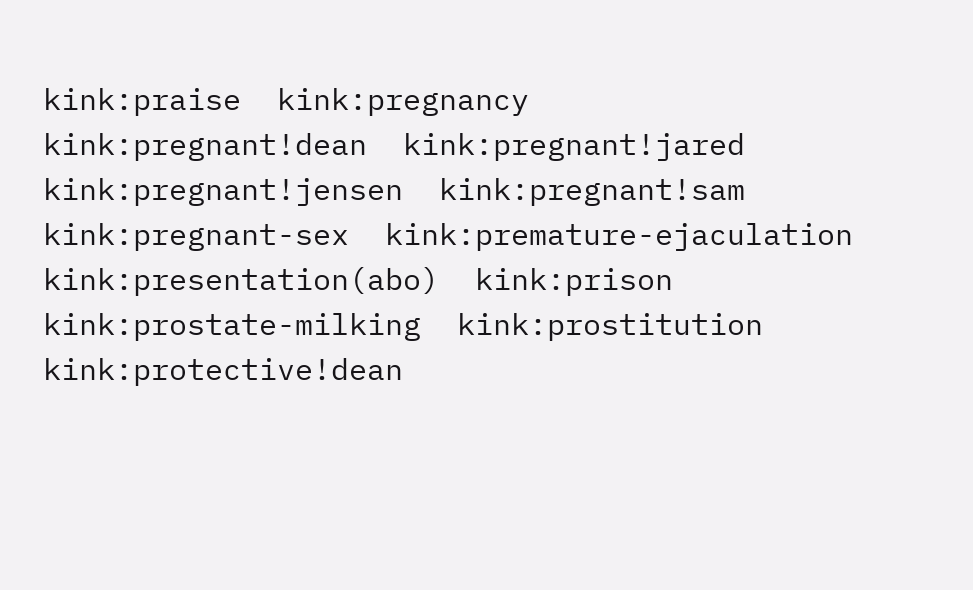kink:praise  kink:pregnancy  kink:pregnant!dean  kink:pregnant!jared  kink:pregnant!jensen  kink:pregnant!sam  kink:pregnant-sex  kink:premature-ejaculation  kink:presentation(abo)  kink:prison  kink:prostate-milking  kink:prostitution  kink:protective!dean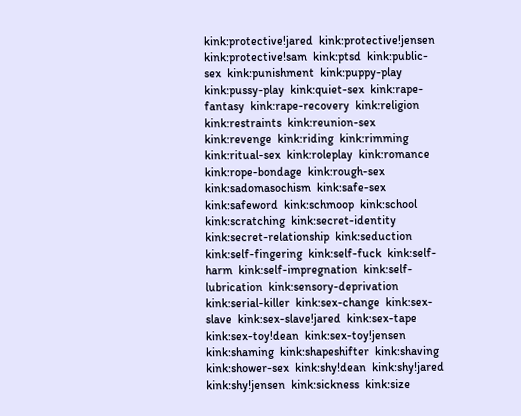kink:protective!jared  kink:protective!jensen  kink:protective!sam  kink:ptsd  kink:public-sex  kink:punishment  kink:puppy-play  kink:pussy-play  kink:quiet-sex  kink:rape-fantasy  kink:rape-recovery  kink:religion  kink:restraints  kink:reunion-sex  kink:revenge  kink:riding  kink:rimming  kink:ritual-sex  kink:roleplay  kink:romance  kink:rope-bondage  kink:rough-sex  kink:sadomasochism  kink:safe-sex  kink:safeword  kink:schmoop  kink:school  kink:scratching  kink:secret-identity  kink:secret-relationship  kink:seduction  kink:self-fingering  kink:self-fuck  kink:self-harm  kink:self-impregnation  kink:self-lubrication  kink:sensory-deprivation  kink:serial-killer  kink:sex-change  kink:sex-slave  kink:sex-slave!jared  kink:sex-tape  kink:sex-toy!dean  kink:sex-toy!jensen  kink:shaming  kink:shapeshifter  kink:shaving  kink:shower-sex  kink:shy!dean  kink:shy!jared  kink:shy!jensen  kink:sickness  kink:size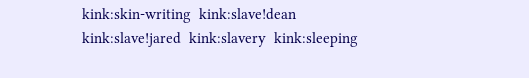kink:skin-writing  kink:slave!dean  kink:slave!jared  kink:slavery  kink:sleeping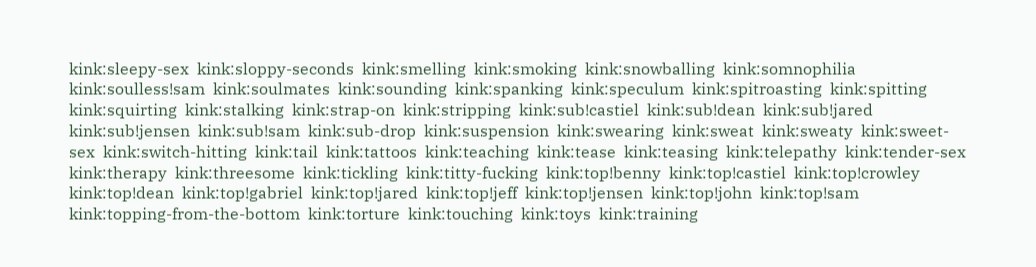kink:sleepy-sex  kink:sloppy-seconds  kink:smelling  kink:smoking  kink:snowballing  kink:somnophilia  kink:soulless!sam  kink:soulmates  kink:sounding  kink:spanking  kink:speculum  kink:spitroasting  kink:spitting  kink:squirting  kink:stalking  kink:strap-on  kink:stripping  kink:sub!castiel  kink:sub!dean  kink:sub!jared  kink:sub!jensen  kink:sub!sam  kink:sub-drop  kink:suspension  kink:swearing  kink:sweat  kink:sweaty  kink:sweet-sex  kink:switch-hitting  kink:tail  kink:tattoos  kink:teaching  kink:tease  kink:teasing  kink:telepathy  kink:tender-sex  kink:therapy  kink:threesome  kink:tickling  kink:titty-fucking  kink:top!benny  kink:top!castiel  kink:top!crowley  kink:top!dean  kink:top!gabriel  kink:top!jared  kink:top!jeff  kink:top!jensen  kink:top!john  kink:top!sam  kink:topping-from-the-bottom  kink:torture  kink:touching  kink:toys  kink:training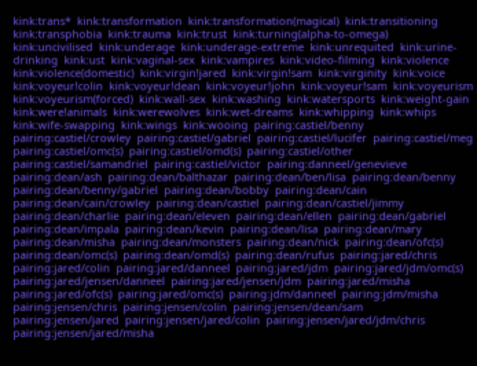kink:trans*  kink:transformation  kink:transformation(magical)  kink:transitioning  kink:transphobia  kink:trauma  kink:trust  kink:turning(alpha-to-omega)  kink:uncivilised  kink:underage  kink:underage-extreme  kink:unrequited  kink:urine-drinking  kink:ust  kink:vaginal-sex  kink:vampires  kink:video-filming  kink:violence  kink:violence(domestic)  kink:virgin!jared  kink:virgin!sam  kink:virginity  kink:voice  kink:voyeur!colin  kink:voyeur!dean  kink:voyeur!john  kink:voyeur!sam  kink:voyeurism  kink:voyeurism(forced)  kink:wall-sex  kink:washing  kink:watersports  kink:weight-gain  kink:were!animals  kink:werewolves  kink:wet-dreams  kink:whipping  kink:whips  kink:wife-swapping  kink:wings  kink:wooing  pairing:castiel/benny  pairing:castiel/crowley  pairing:castiel/gabriel  pairing:castiel/lucifer  pairing:castiel/meg  pairing:castiel/omc(s)  pairing:castiel/omd(s)  pairing:castiel/other  pairing:castiel/samandriel  pairing:castiel/victor  pairing:danneel/genevieve  pairing:dean/ash  pairing:dean/balthazar  pairing:dean/ben/lisa  pairing:dean/benny  pairing:dean/benny/gabriel  pairing:dean/bobby  pairing:dean/cain  pairing:dean/cain/crowley  pairing:dean/castiel  pairing:dean/castiel/jimmy  pairing:dean/charlie  pairing:dean/eleven  pairing:dean/ellen  pairing:dean/gabriel  pairing:dean/impala  pairing:dean/kevin  pairing:dean/lisa  pairing:dean/mary  pairing:dean/misha  pairing:dean/monsters  pairing:dean/nick  pairing:dean/ofc(s)  pairing:dean/omc(s)  pairing:dean/omd(s)  pairing:dean/rufus  pairing:jared/chris  pairing:jared/colin  pairing:jared/danneel  pairing:jared/jdm  pairing:jared/jdm/omc(s)  pairing:jared/jensen/danneel  pairing:jared/jensen/jdm  pairing:jared/misha  pairing:jared/ofc(s)  pairing:jared/omc(s)  pairing:jdm/danneel  pairing:jdm/misha  pairing:jensen/chris  pairing:jensen/colin  pairing:jensen/dean/sam  pairing:jensen/jared  pairing:jensen/jared/colin  pairing:jensen/jared/jdm/chris  pairing:jensen/jared/misha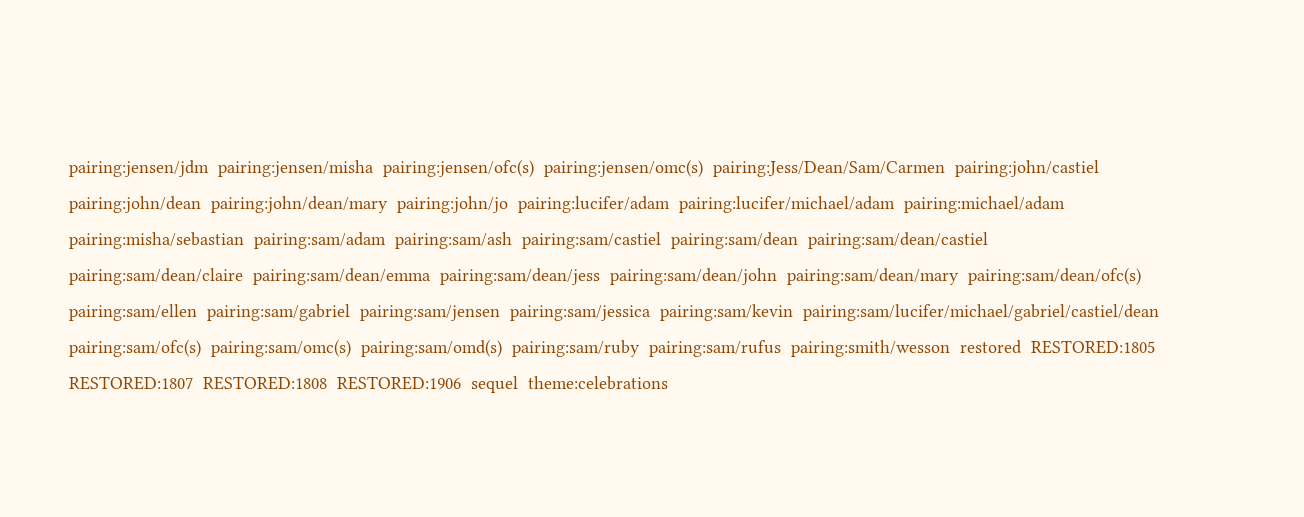pairing:jensen/jdm  pairing:jensen/misha  pairing:jensen/ofc(s)  pairing:jensen/omc(s)  pairing:Jess/Dean/Sam/Carmen  pairing:john/castiel  pairing:john/dean  pairing:john/dean/mary  pairing:john/jo  pairing:lucifer/adam  pairing:lucifer/michael/adam  pairing:michael/adam  pairing:misha/sebastian  pairing:sam/adam  pairing:sam/ash  pairing:sam/castiel  pairing:sam/dean  pairing:sam/dean/castiel  pairing:sam/dean/claire  pairing:sam/dean/emma  pairing:sam/dean/jess  pairing:sam/dean/john  pairing:sam/dean/mary  pairing:sam/dean/ofc(s)  pairing:sam/ellen  pairing:sam/gabriel  pairing:sam/jensen  pairing:sam/jessica  pairing:sam/kevin  pairing:sam/lucifer/michael/gabriel/castiel/dean  pairing:sam/ofc(s)  pairing:sam/omc(s)  pairing:sam/omd(s)  pairing:sam/ruby  pairing:sam/rufus  pairing:smith/wesson  restored  RESTORED:1805  RESTORED:1807  RESTORED:1808  RESTORED:1906  sequel  theme:celebrations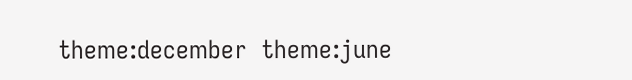theme:december  theme:june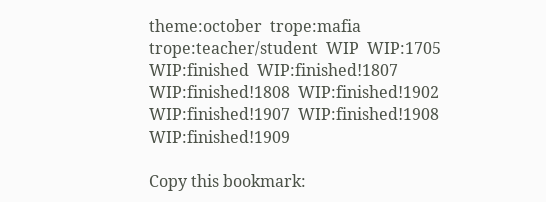theme:october  trope:mafia  trope:teacher/student  WIP  WIP:1705  WIP:finished  WIP:finished!1807  WIP:finished!1808  WIP:finished!1902  WIP:finished!1907  WIP:finished!1908  WIP:finished!1909

Copy this bookmark: